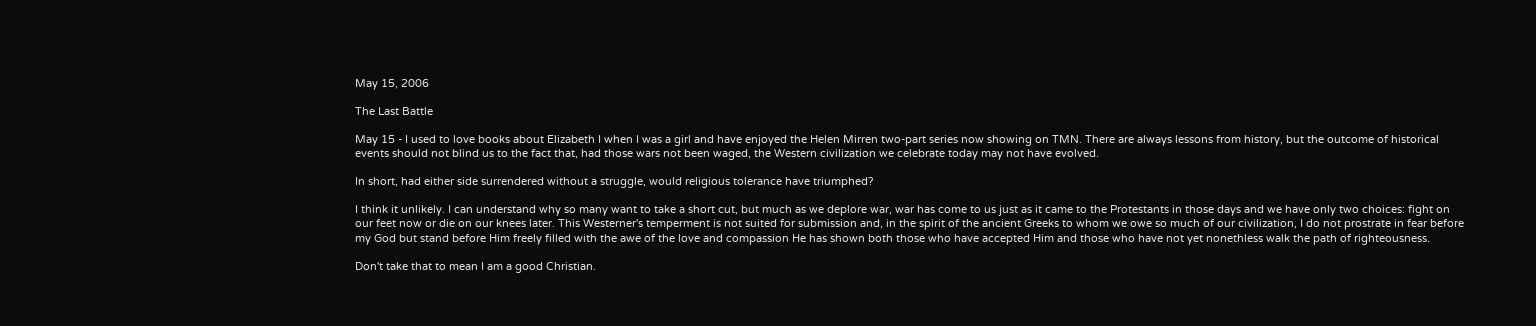May 15, 2006

The Last Battle

May 15 - I used to love books about Elizabeth I when I was a girl and have enjoyed the Helen Mirren two-part series now showing on TMN. There are always lessons from history, but the outcome of historical events should not blind us to the fact that, had those wars not been waged, the Western civilization we celebrate today may not have evolved.

In short, had either side surrendered without a struggle, would religious tolerance have triumphed?

I think it unlikely. I can understand why so many want to take a short cut, but much as we deplore war, war has come to us just as it came to the Protestants in those days and we have only two choices: fight on our feet now or die on our knees later. This Westerner's temperment is not suited for submission and, in the spirit of the ancient Greeks to whom we owe so much of our civilization, I do not prostrate in fear before my God but stand before Him freely filled with the awe of the love and compassion He has shown both those who have accepted Him and those who have not yet nonethless walk the path of righteousness.

Don't take that to mean I am a good Christian.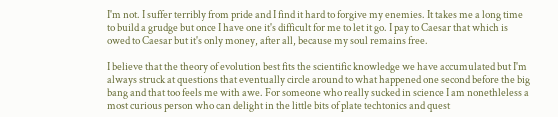I'm not. I suffer terribly from pride and I find it hard to forgive my enemies. It takes me a long time to build a grudge but once I have one it's difficult for me to let it go. I pay to Caesar that which is owed to Caesar but it's only money, after all, because my soul remains free.

I believe that the theory of evolution best fits the scientific knowledge we have accumulated but I'm always struck at questions that eventually circle around to what happened one second before the big bang and that too feels me with awe. For someone who really sucked in science I am nonethleless a most curious person who can delight in the little bits of plate techtonics and quest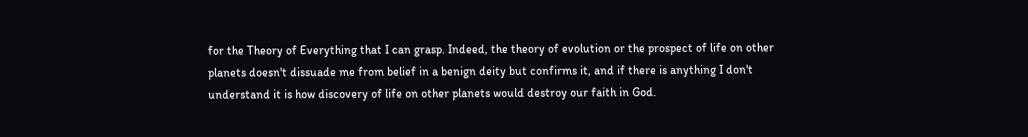for the Theory of Everything that I can grasp. Indeed, the theory of evolution or the prospect of life on other planets doesn't dissuade me from belief in a benign deity but confirms it, and if there is anything I don't understand it is how discovery of life on other planets would destroy our faith in God.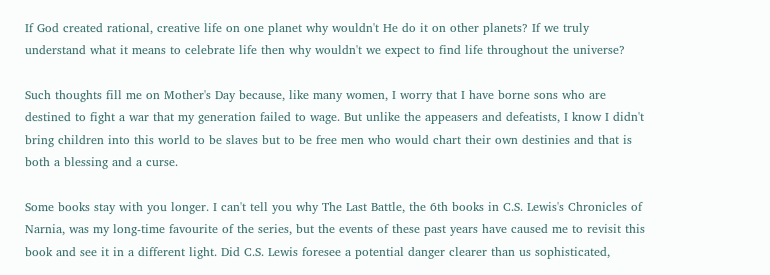If God created rational, creative life on one planet why wouldn't He do it on other planets? If we truly understand what it means to celebrate life then why wouldn't we expect to find life throughout the universe?

Such thoughts fill me on Mother's Day because, like many women, I worry that I have borne sons who are destined to fight a war that my generation failed to wage. But unlike the appeasers and defeatists, I know I didn't bring children into this world to be slaves but to be free men who would chart their own destinies and that is both a blessing and a curse.

Some books stay with you longer. I can't tell you why The Last Battle, the 6th books in C.S. Lewis's Chronicles of Narnia, was my long-time favourite of the series, but the events of these past years have caused me to revisit this book and see it in a different light. Did C.S. Lewis foresee a potential danger clearer than us sophisticated,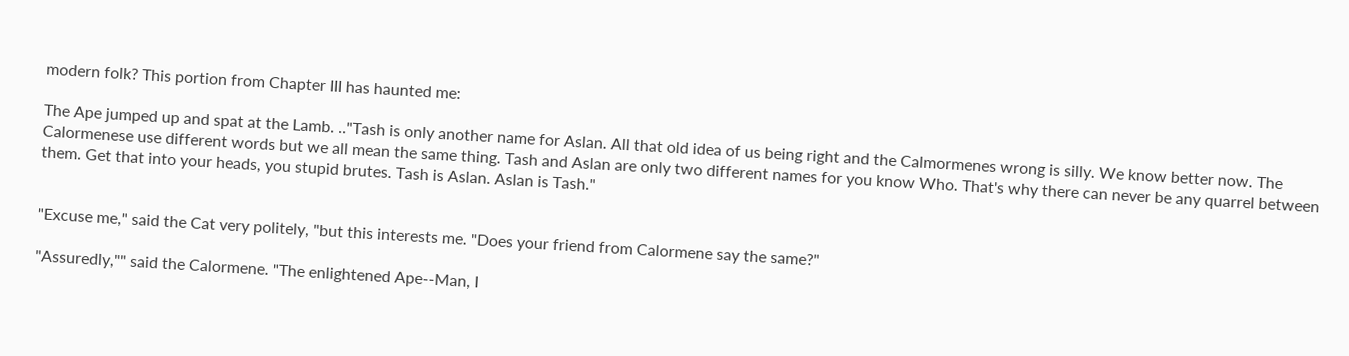modern folk? This portion from Chapter III has haunted me:

The Ape jumped up and spat at the Lamb. .."Tash is only another name for Aslan. All that old idea of us being right and the Calmormenes wrong is silly. We know better now. The Calormenese use different words but we all mean the same thing. Tash and Aslan are only two different names for you know Who. That's why there can never be any quarrel between them. Get that into your heads, you stupid brutes. Tash is Aslan. Aslan is Tash."


"Excuse me," said the Cat very politely, "but this interests me. "Does your friend from Calormene say the same?"

"Assuredly,"" said the Calormene. "The enlightened Ape--Man, I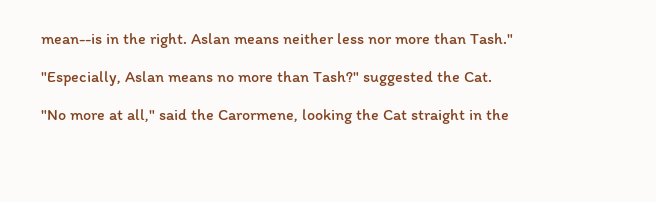mean--is in the right. Aslan means neither less nor more than Tash."

"Especially, Aslan means no more than Tash?" suggested the Cat.

"No more at all," said the Carormene, looking the Cat straight in the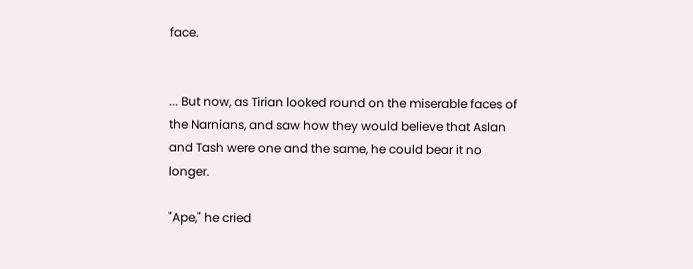face.


... But now, as Tirian looked round on the miserable faces of the Narnians, and saw how they would believe that Aslan and Tash were one and the same, he could bear it no longer.

"Ape," he cried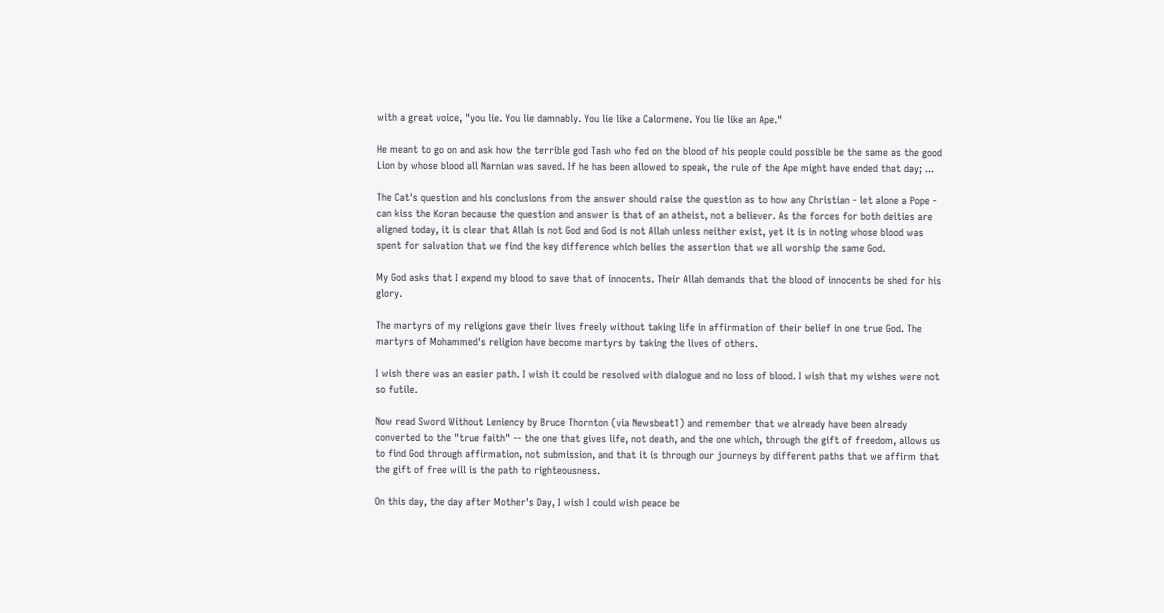with a great voice, "you lie. You lie damnably. You lie like a Calormene. You lie like an Ape."

He meant to go on and ask how the terrible god Tash who fed on the blood of his people could possible be the same as the good Lion by whose blood all Narnian was saved. If he has been allowed to speak, the rule of the Ape might have ended that day; ...

The Cat's question and his conclusions from the answer should raise the question as to how any Christian - let alone a Pope - can kiss the Koran because the question and answer is that of an atheist, not a believer. As the forces for both deities are aligned today, it is clear that Allah is not God and God is not Allah unless neither exist, yet it is in noting whose blood was spent for salvation that we find the key difference which belies the assertion that we all worship the same God.

My God asks that I expend my blood to save that of innocents. Their Allah demands that the blood of innocents be shed for his glory.

The martyrs of my religions gave their lives freely without taking life in affirmation of their belief in one true God. The martyrs of Mohammed's religion have become martyrs by taking the lives of others.

I wish there was an easier path. I wish it could be resolved with dialogue and no loss of blood. I wish that my wishes were not so futile.

Now read Sword Without Leniency by Bruce Thornton (via Newsbeat1) and remember that we already have been already converted to the "true faith" -- the one that gives life, not death, and the one which, through the gift of freedom, allows us to find God through affirmation, not submission, and that it is through our journeys by different paths that we affirm that the gift of free will is the path to righteousness.

On this day, the day after Mother's Day, I wish I could wish peace be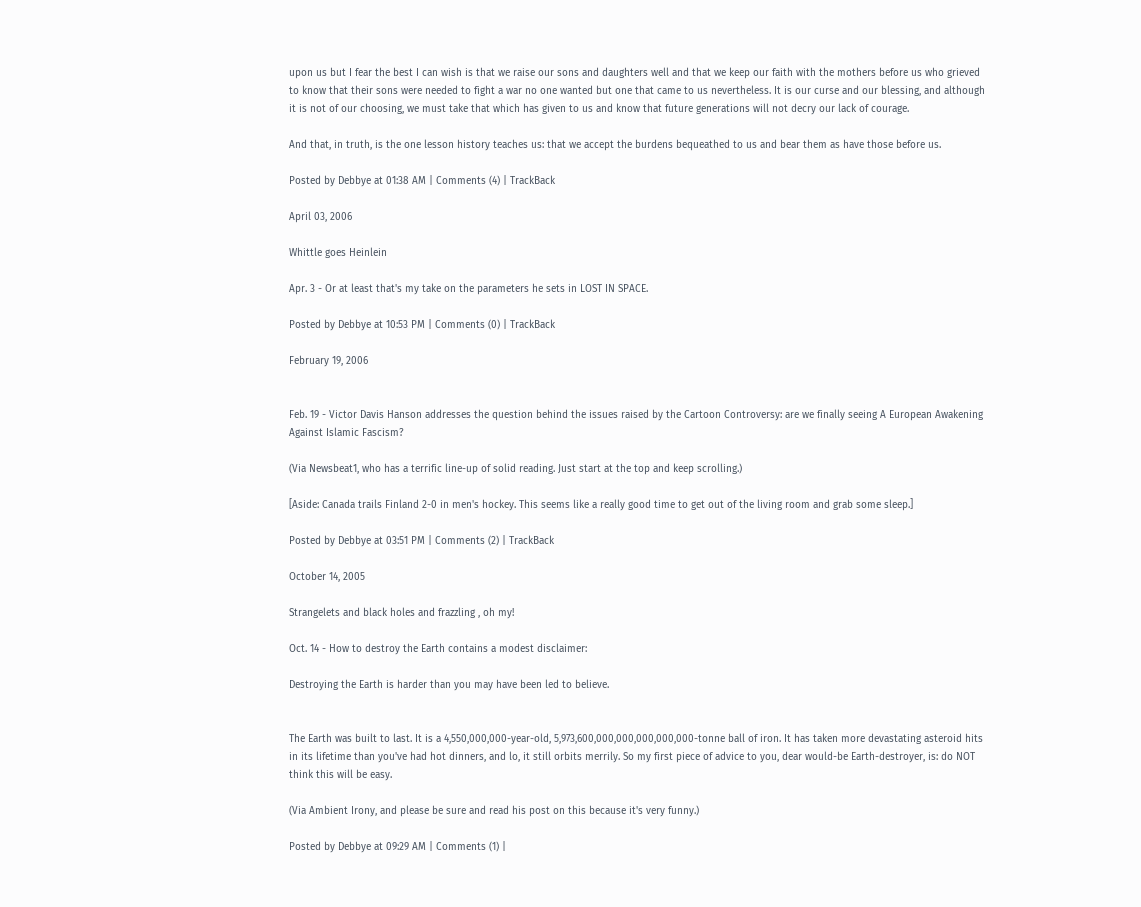upon us but I fear the best I can wish is that we raise our sons and daughters well and that we keep our faith with the mothers before us who grieved to know that their sons were needed to fight a war no one wanted but one that came to us nevertheless. It is our curse and our blessing, and although it is not of our choosing, we must take that which has given to us and know that future generations will not decry our lack of courage.

And that, in truth, is the one lesson history teaches us: that we accept the burdens bequeathed to us and bear them as have those before us.

Posted by Debbye at 01:38 AM | Comments (4) | TrackBack

April 03, 2006

Whittle goes Heinlein

Apr. 3 - Or at least that's my take on the parameters he sets in LOST IN SPACE.

Posted by Debbye at 10:53 PM | Comments (0) | TrackBack

February 19, 2006


Feb. 19 - Victor Davis Hanson addresses the question behind the issues raised by the Cartoon Controversy: are we finally seeing A European Awakening Against Islamic Fascism?

(Via Newsbeat1, who has a terrific line-up of solid reading. Just start at the top and keep scrolling.)

[Aside: Canada trails Finland 2-0 in men's hockey. This seems like a really good time to get out of the living room and grab some sleep.]

Posted by Debbye at 03:51 PM | Comments (2) | TrackBack

October 14, 2005

Strangelets and black holes and frazzling , oh my!

Oct. 14 - How to destroy the Earth contains a modest disclaimer:

Destroying the Earth is harder than you may have been led to believe.


The Earth was built to last. It is a 4,550,000,000-year-old, 5,973,600,000,000,000,000,000-tonne ball of iron. It has taken more devastating asteroid hits in its lifetime than you've had hot dinners, and lo, it still orbits merrily. So my first piece of advice to you, dear would-be Earth-destroyer, is: do NOT think this will be easy.

(Via Ambient Irony, and please be sure and read his post on this because it's very funny.)

Posted by Debbye at 09:29 AM | Comments (1) |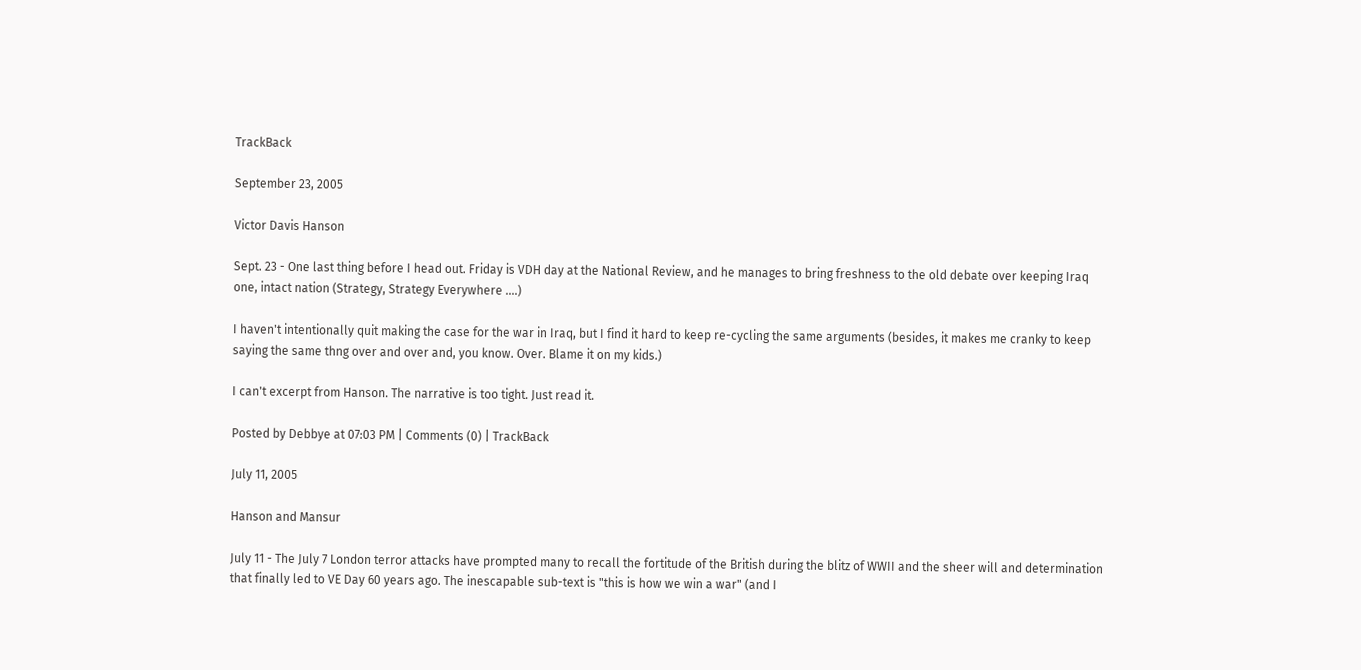TrackBack

September 23, 2005

Victor Davis Hanson

Sept. 23 - One last thing before I head out. Friday is VDH day at the National Review, and he manages to bring freshness to the old debate over keeping Iraq one, intact nation (Strategy, Strategy Everywhere ....)

I haven't intentionally quit making the case for the war in Iraq, but I find it hard to keep re-cycling the same arguments (besides, it makes me cranky to keep saying the same thng over and over and, you know. Over. Blame it on my kids.)

I can't excerpt from Hanson. The narrative is too tight. Just read it.

Posted by Debbye at 07:03 PM | Comments (0) | TrackBack

July 11, 2005

Hanson and Mansur

July 11 - The July 7 London terror attacks have prompted many to recall the fortitude of the British during the blitz of WWII and the sheer will and determination that finally led to VE Day 60 years ago. The inescapable sub-text is "this is how we win a war" (and I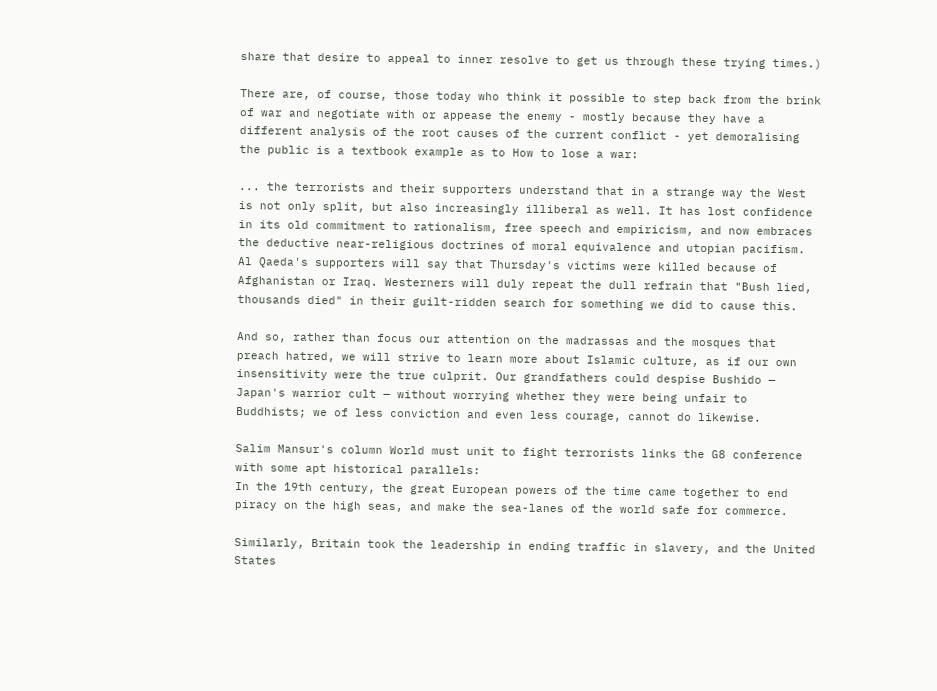share that desire to appeal to inner resolve to get us through these trying times.)

There are, of course, those today who think it possible to step back from the brink of war and negotiate with or appease the enemy - mostly because they have a different analysis of the root causes of the current conflict - yet demoralising the public is a textbook example as to How to lose a war:

... the terrorists and their supporters understand that in a strange way the West is not only split, but also increasingly illiberal as well. It has lost confidence in its old commitment to rationalism, free speech and empiricism, and now embraces the deductive near-religious doctrines of moral equivalence and utopian pacifism. Al Qaeda's supporters will say that Thursday's victims were killed because of Afghanistan or Iraq. Westerners will duly repeat the dull refrain that "Bush lied, thousands died" in their guilt-ridden search for something we did to cause this.

And so, rather than focus our attention on the madrassas and the mosques that preach hatred, we will strive to learn more about Islamic culture, as if our own insensitivity were the true culprit. Our grandfathers could despise Bushido — Japan's warrior cult — without worrying whether they were being unfair to Buddhists; we of less conviction and even less courage, cannot do likewise.

Salim Mansur's column World must unit to fight terrorists links the G8 conference with some apt historical parallels:
In the 19th century, the great European powers of the time came together to end piracy on the high seas, and make the sea-lanes of the world safe for commerce.

Similarly, Britain took the leadership in ending traffic in slavery, and the United States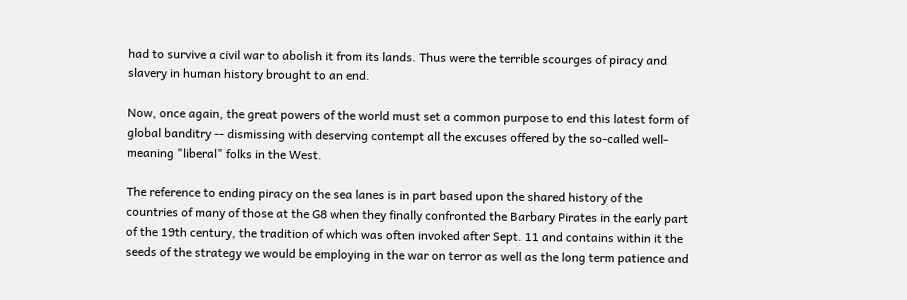had to survive a civil war to abolish it from its lands. Thus were the terrible scourges of piracy and slavery in human history brought to an end.

Now, once again, the great powers of the world must set a common purpose to end this latest form of global banditry -- dismissing with deserving contempt all the excuses offered by the so-called well-meaning "liberal" folks in the West.

The reference to ending piracy on the sea lanes is in part based upon the shared history of the countries of many of those at the G8 when they finally confronted the Barbary Pirates in the early part of the 19th century, the tradition of which was often invoked after Sept. 11 and contains within it the seeds of the strategy we would be employing in the war on terror as well as the long term patience and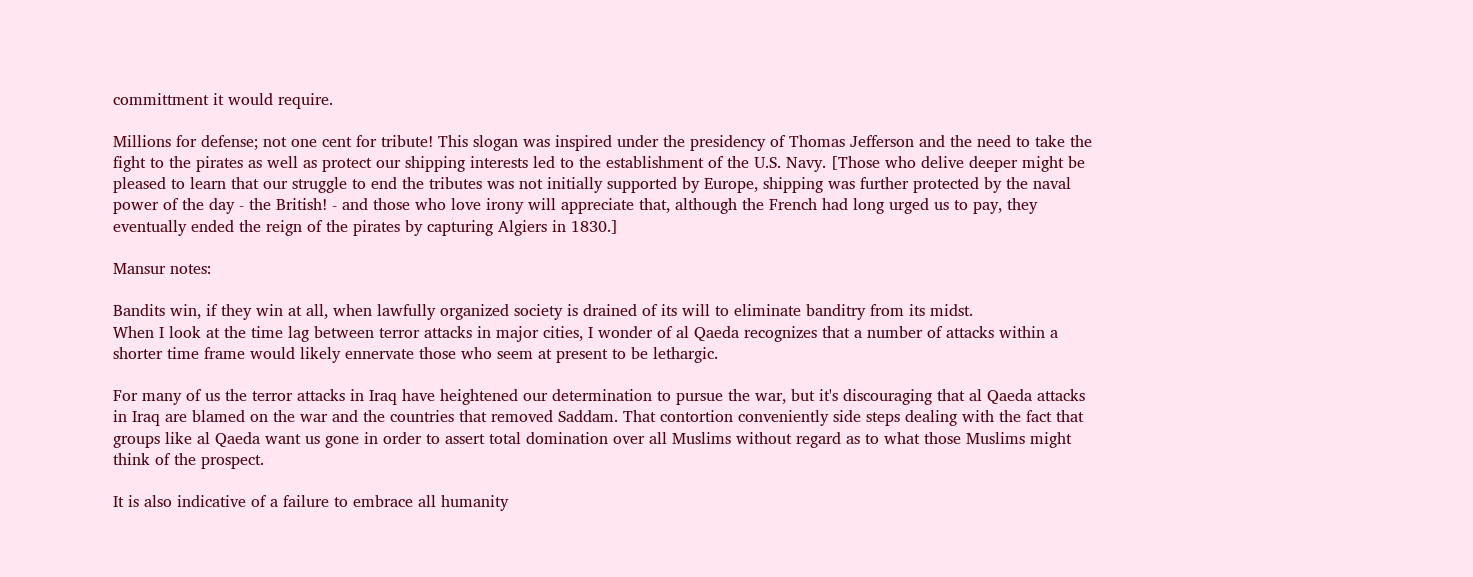committment it would require.

Millions for defense; not one cent for tribute! This slogan was inspired under the presidency of Thomas Jefferson and the need to take the fight to the pirates as well as protect our shipping interests led to the establishment of the U.S. Navy. [Those who delive deeper might be pleased to learn that our struggle to end the tributes was not initially supported by Europe, shipping was further protected by the naval power of the day - the British! - and those who love irony will appreciate that, although the French had long urged us to pay, they eventually ended the reign of the pirates by capturing Algiers in 1830.]

Mansur notes:

Bandits win, if they win at all, when lawfully organized society is drained of its will to eliminate banditry from its midst.
When I look at the time lag between terror attacks in major cities, I wonder of al Qaeda recognizes that a number of attacks within a shorter time frame would likely ennervate those who seem at present to be lethargic.

For many of us the terror attacks in Iraq have heightened our determination to pursue the war, but it's discouraging that al Qaeda attacks in Iraq are blamed on the war and the countries that removed Saddam. That contortion conveniently side steps dealing with the fact that groups like al Qaeda want us gone in order to assert total domination over all Muslims without regard as to what those Muslims might think of the prospect.

It is also indicative of a failure to embrace all humanity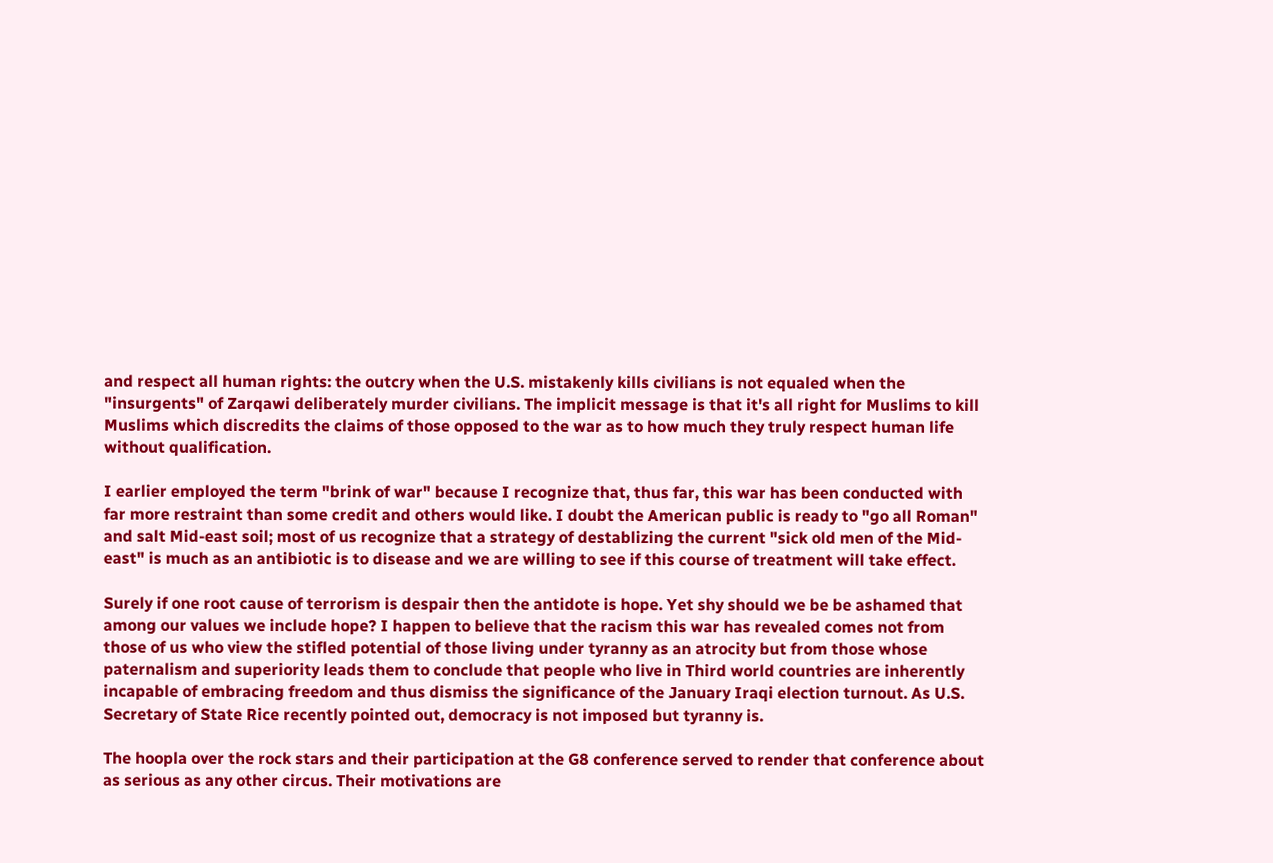and respect all human rights: the outcry when the U.S. mistakenly kills civilians is not equaled when the "insurgents" of Zarqawi deliberately murder civilians. The implicit message is that it's all right for Muslims to kill Muslims which discredits the claims of those opposed to the war as to how much they truly respect human life without qualification.

I earlier employed the term "brink of war" because I recognize that, thus far, this war has been conducted with far more restraint than some credit and others would like. I doubt the American public is ready to "go all Roman" and salt Mid-east soil; most of us recognize that a strategy of destablizing the current "sick old men of the Mid-east" is much as an antibiotic is to disease and we are willing to see if this course of treatment will take effect.

Surely if one root cause of terrorism is despair then the antidote is hope. Yet shy should we be be ashamed that among our values we include hope? I happen to believe that the racism this war has revealed comes not from those of us who view the stifled potential of those living under tyranny as an atrocity but from those whose paternalism and superiority leads them to conclude that people who live in Third world countries are inherently incapable of embracing freedom and thus dismiss the significance of the January Iraqi election turnout. As U.S. Secretary of State Rice recently pointed out, democracy is not imposed but tyranny is.

The hoopla over the rock stars and their participation at the G8 conference served to render that conference about as serious as any other circus. Their motivations are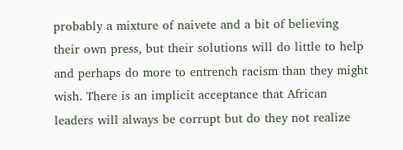probably a mixture of naivete and a bit of believing their own press, but their solutions will do little to help and perhaps do more to entrench racism than they might wish. There is an implicit acceptance that African leaders will always be corrupt but do they not realize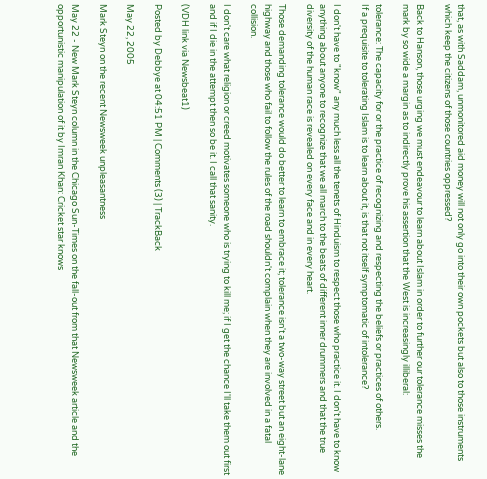that, as with Saddam, unmonitored aid money will not only go into their own pockets but also to those instruments which keep the citizens of those countries oppressed?

Back to Hanson, those urging we must endeavour to learn about Islam in order to further our tolerance misses the mark by so wide a margin as to indirectly prove his assertion that the West is increasingly illiberal:

tolerance: The capacity for or the practice of recognizing and respecting the beliefs or practices of others.
If a prequisite to tolerating Islam is to learn about it, is that not itself symptomatic of intolerance?

I don't have to "know" any much less all the tenets of Hinduism to respect those who practice it. I don't have to know anything about anyone to recognize that we all march to the beats of different inner drummers and that the true diversity of the human race is revealed on every face and in every heart.

Those demanding tolerance would do better to learn to embrace it; tolerance isn't a two-way street but an eight-lane highway and those who fail to follow the rules of the road shouldn't complain when they are involved in a fatal collision.

I don't care what religion or creed motivates someone who is trying to kill me; if I get the chance I'll take them out first and if I die in the attempt then so be it. I call that sanity.

(VDH link via Newsbeat1)

Posted by Debbye at 04:51 PM | Comments (3) | TrackBack

May 22, 2005

Mark Steyn on the recent Newsweek unpleasantness

May 22 - New Mark Steyn column in the Chicago Sun-Times on the fall-out from that Newsweek article and the opportunistic manipulation of it by Imran Khan: Cricket star knows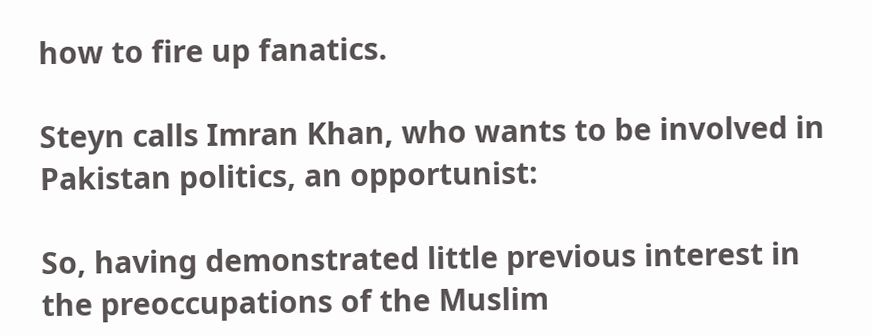how to fire up fanatics.

Steyn calls Imran Khan, who wants to be involved in Pakistan politics, an opportunist:

So, having demonstrated little previous interest in the preoccupations of the Muslim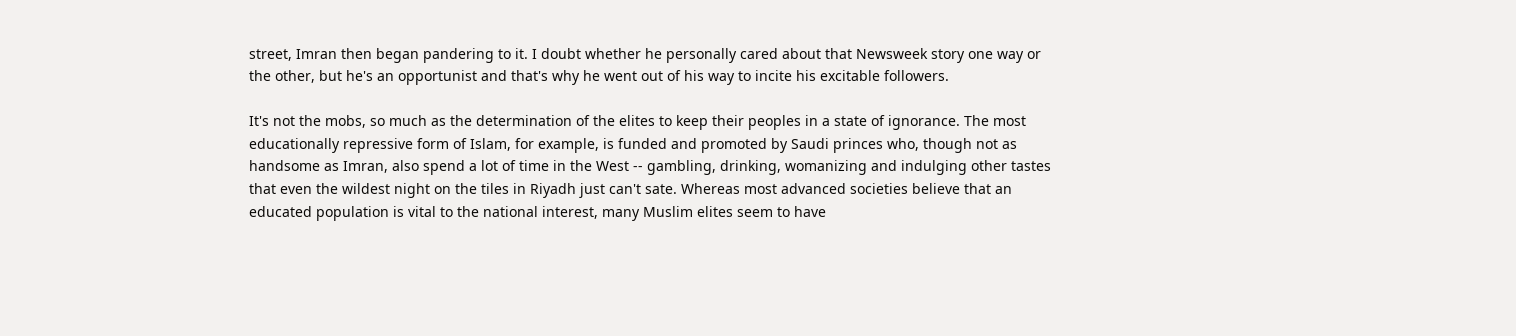street, Imran then began pandering to it. I doubt whether he personally cared about that Newsweek story one way or the other, but he's an opportunist and that's why he went out of his way to incite his excitable followers.

It's not the mobs, so much as the determination of the elites to keep their peoples in a state of ignorance. The most educationally repressive form of Islam, for example, is funded and promoted by Saudi princes who, though not as handsome as Imran, also spend a lot of time in the West -- gambling, drinking, womanizing and indulging other tastes that even the wildest night on the tiles in Riyadh just can't sate. Whereas most advanced societies believe that an educated population is vital to the national interest, many Muslim elites seem to have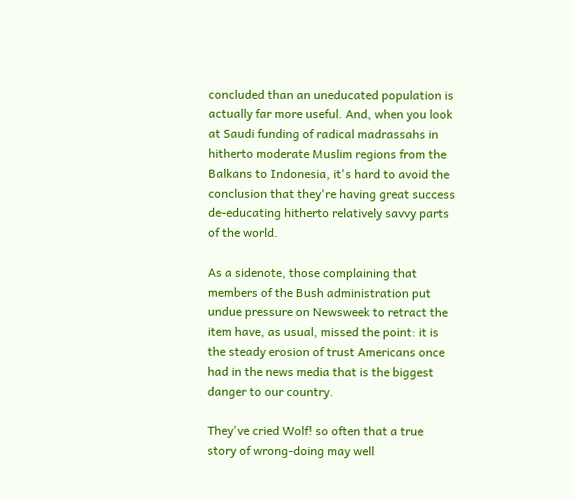concluded than an uneducated population is actually far more useful. And, when you look at Saudi funding of radical madrassahs in hitherto moderate Muslim regions from the Balkans to Indonesia, it's hard to avoid the conclusion that they're having great success de-educating hitherto relatively savvy parts of the world.

As a sidenote, those complaining that members of the Bush administration put undue pressure on Newsweek to retract the item have, as usual, missed the point: it is the steady erosion of trust Americans once had in the news media that is the biggest danger to our country.

They've cried Wolf! so often that a true story of wrong-doing may well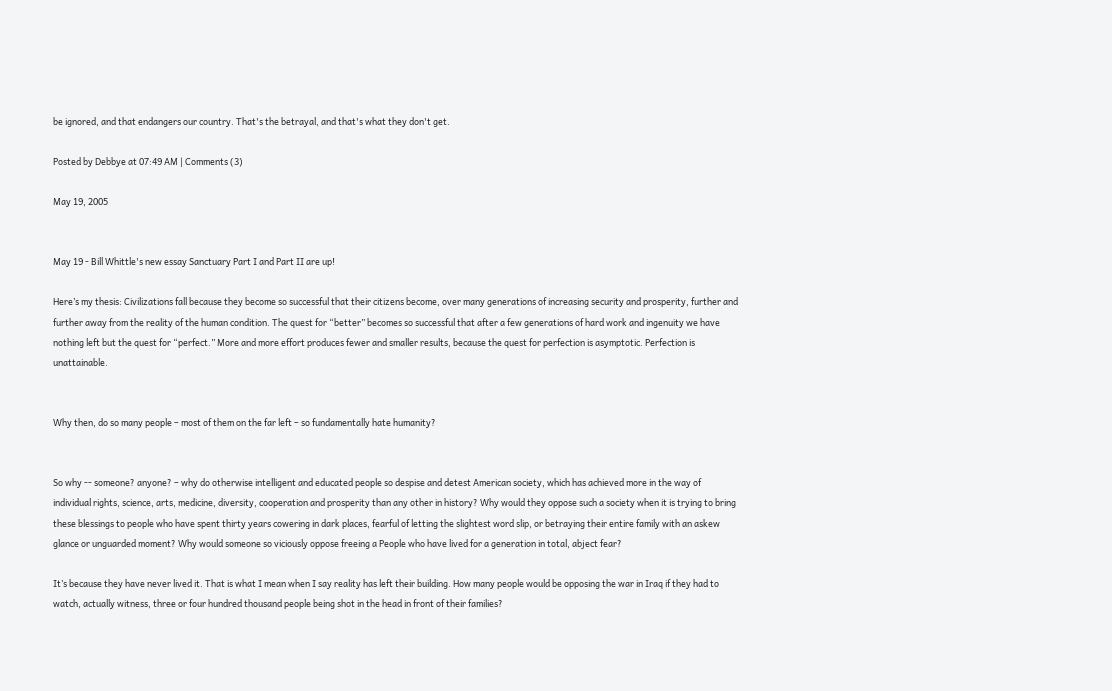be ignored, and that endangers our country. That's the betrayal, and that's what they don't get.

Posted by Debbye at 07:49 AM | Comments (3)

May 19, 2005


May 19 - Bill Whittle's new essay Sanctuary Part I and Part II are up!

Here’s my thesis: Civilizations fall because they become so successful that their citizens become, over many generations of increasing security and prosperity, further and further away from the reality of the human condition. The quest for “better” becomes so successful that after a few generations of hard work and ingenuity we have nothing left but the quest for “perfect.” More and more effort produces fewer and smaller results, because the quest for perfection is asymptotic. Perfection is unattainable.


Why then, do so many people – most of them on the far left – so fundamentally hate humanity?


So why -- someone? anyone? – why do otherwise intelligent and educated people so despise and detest American society, which has achieved more in the way of individual rights, science, arts, medicine, diversity, cooperation and prosperity than any other in history? Why would they oppose such a society when it is trying to bring these blessings to people who have spent thirty years cowering in dark places, fearful of letting the slightest word slip, or betraying their entire family with an askew glance or unguarded moment? Why would someone so viciously oppose freeing a People who have lived for a generation in total, abject fear?

It’s because they have never lived it. That is what I mean when I say reality has left their building. How many people would be opposing the war in Iraq if they had to watch, actually witness, three or four hundred thousand people being shot in the head in front of their families?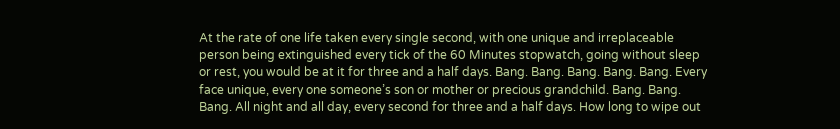At the rate of one life taken every single second, with one unique and irreplaceable person being extinguished every tick of the 60 Minutes stopwatch, going without sleep or rest, you would be at it for three and a half days. Bang. Bang. Bang. Bang. Bang. Every face unique, every one someone’s son or mother or precious grandchild. Bang. Bang. Bang. All night and all day, every second for three and a half days. How long to wipe out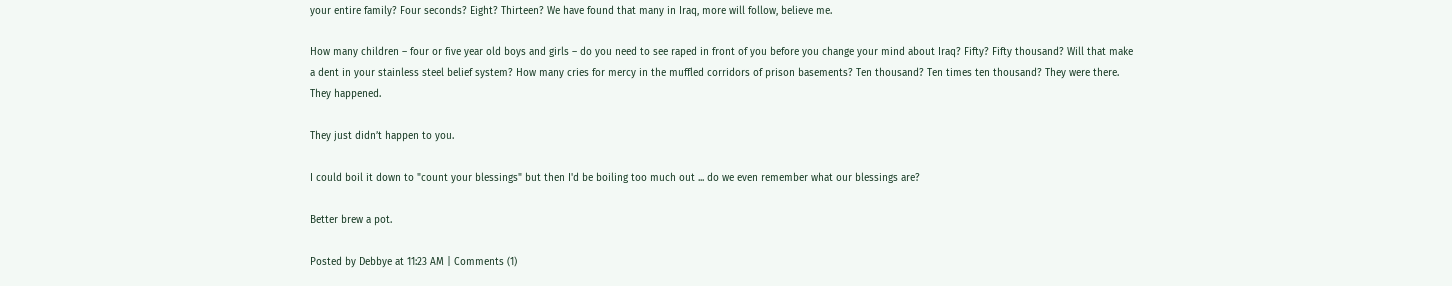your entire family? Four seconds? Eight? Thirteen? We have found that many in Iraq, more will follow, believe me.

How many children – four or five year old boys and girls – do you need to see raped in front of you before you change your mind about Iraq? Fifty? Fifty thousand? Will that make a dent in your stainless steel belief system? How many cries for mercy in the muffled corridors of prison basements? Ten thousand? Ten times ten thousand? They were there. They happened.

They just didn’t happen to you.

I could boil it down to "count your blessings" but then I'd be boiling too much out ... do we even remember what our blessings are?

Better brew a pot.

Posted by Debbye at 11:23 AM | Comments (1)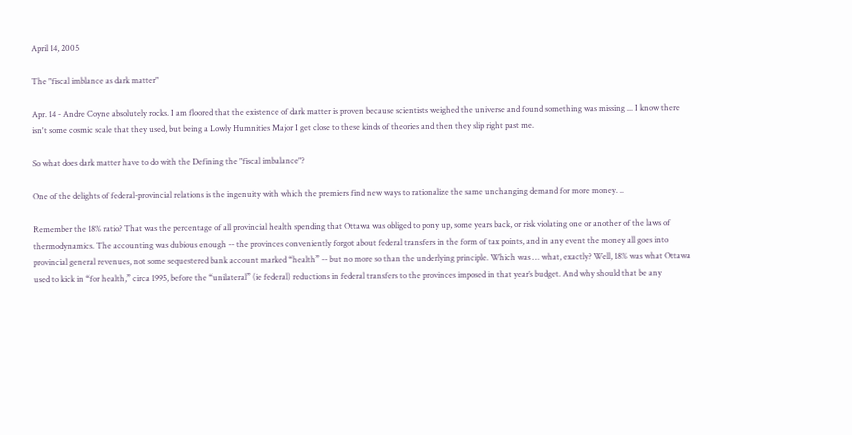April 14, 2005

The "fiscal imblance as dark matter"

Apr. 14 - Andre Coyne absolutely rocks. I am floored that the existence of dark matter is proven because scientists weighed the universe and found something was missing ... I know there isn't some cosmic scale that they used, but being a Lowly Humnities Major I get close to these kinds of theories and then they slip right past me.

So what does dark matter have to do with the Defining the "fiscal imbalance"?

One of the delights of federal-provincial relations is the ingenuity with which the premiers find new ways to rationalize the same unchanging demand for more money. ..

Remember the 18% ratio? That was the percentage of all provincial health spending that Ottawa was obliged to pony up, some years back, or risk violating one or another of the laws of thermodynamics. The accounting was dubious enough -- the provinces conveniently forgot about federal transfers in the form of tax points, and in any event the money all goes into provincial general revenues, not some sequestered bank account marked “health” -- but no more so than the underlying principle. Which was … what, exactly? Well, 18% was what Ottawa used to kick in “for health,” circa 1995, before the “unilateral” (ie federal) reductions in federal transfers to the provinces imposed in that year’s budget. And why should that be any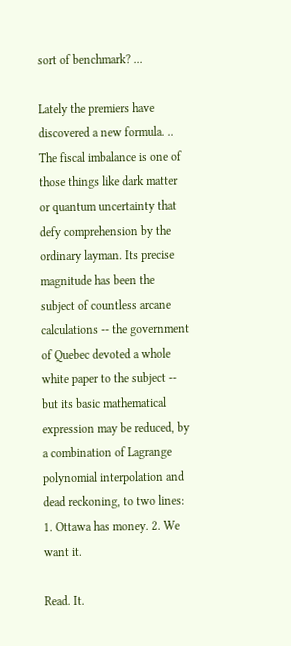sort of benchmark? ...

Lately the premiers have discovered a new formula. .. The fiscal imbalance is one of those things like dark matter or quantum uncertainty that defy comprehension by the ordinary layman. Its precise magnitude has been the subject of countless arcane calculations -- the government of Quebec devoted a whole white paper to the subject -- but its basic mathematical expression may be reduced, by a combination of Lagrange polynomial interpolation and dead reckoning, to two lines: 1. Ottawa has money. 2. We want it.

Read. It.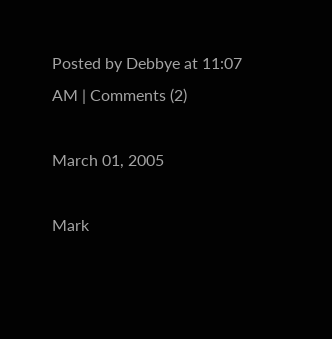Posted by Debbye at 11:07 AM | Comments (2)

March 01, 2005

Mark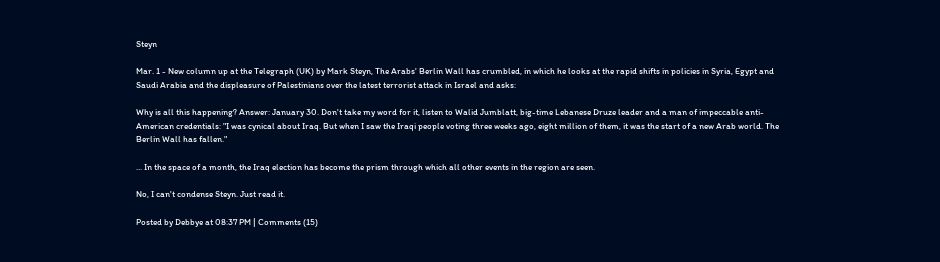Steyn

Mar. 1 - New column up at the Telegraph (UK) by Mark Steyn, The Arabs' Berlin Wall has crumbled, in which he looks at the rapid shifts in policies in Syria, Egypt and Saudi Arabia and the displeasure of Palestinians over the latest terrorist attack in Israel and asks:

Why is all this happening? Answer: January 30. Don't take my word for it, listen to Walid Jumblatt, big-time Lebanese Druze leader and a man of impeccable anti-American credentials: "I was cynical about Iraq. But when I saw the Iraqi people voting three weeks ago, eight million of them, it was the start of a new Arab world. The Berlin Wall has fallen."

... In the space of a month, the Iraq election has become the prism through which all other events in the region are seen.

No, I can't condense Steyn. Just read it.

Posted by Debbye at 08:37 PM | Comments (15)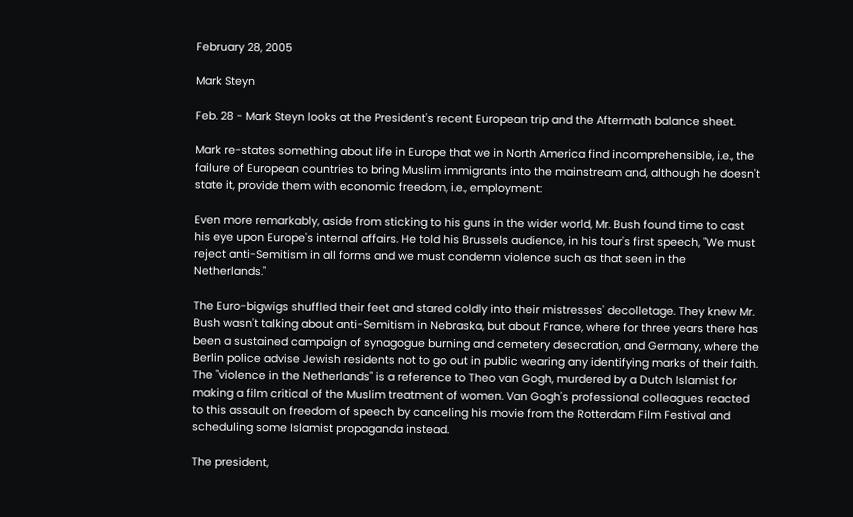February 28, 2005

Mark Steyn

Feb. 28 - Mark Steyn looks at the President's recent European trip and the Aftermath balance sheet.

Mark re-states something about life in Europe that we in North America find incomprehensible, i.e., the failure of European countries to bring Muslim immigrants into the mainstream and, although he doesn't state it, provide them with economic freedom, i.e., employment:

Even more remarkably, aside from sticking to his guns in the wider world, Mr. Bush found time to cast his eye upon Europe's internal affairs. He told his Brussels audience, in his tour's first speech, "We must reject anti-Semitism in all forms and we must condemn violence such as that seen in the Netherlands."

The Euro-bigwigs shuffled their feet and stared coldly into their mistresses' decolletage. They knew Mr. Bush wasn't talking about anti-Semitism in Nebraska, but about France, where for three years there has been a sustained campaign of synagogue burning and cemetery desecration, and Germany, where the Berlin police advise Jewish residents not to go out in public wearing any identifying marks of their faith. The "violence in the Netherlands" is a reference to Theo van Gogh, murdered by a Dutch Islamist for making a film critical of the Muslim treatment of women. Van Gogh's professional colleagues reacted to this assault on freedom of speech by canceling his movie from the Rotterdam Film Festival and scheduling some Islamist propaganda instead.

The president,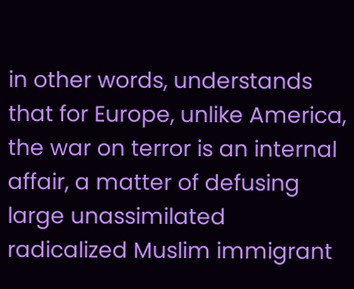in other words, understands that for Europe, unlike America, the war on terror is an internal affair, a matter of defusing large unassimilated radicalized Muslim immigrant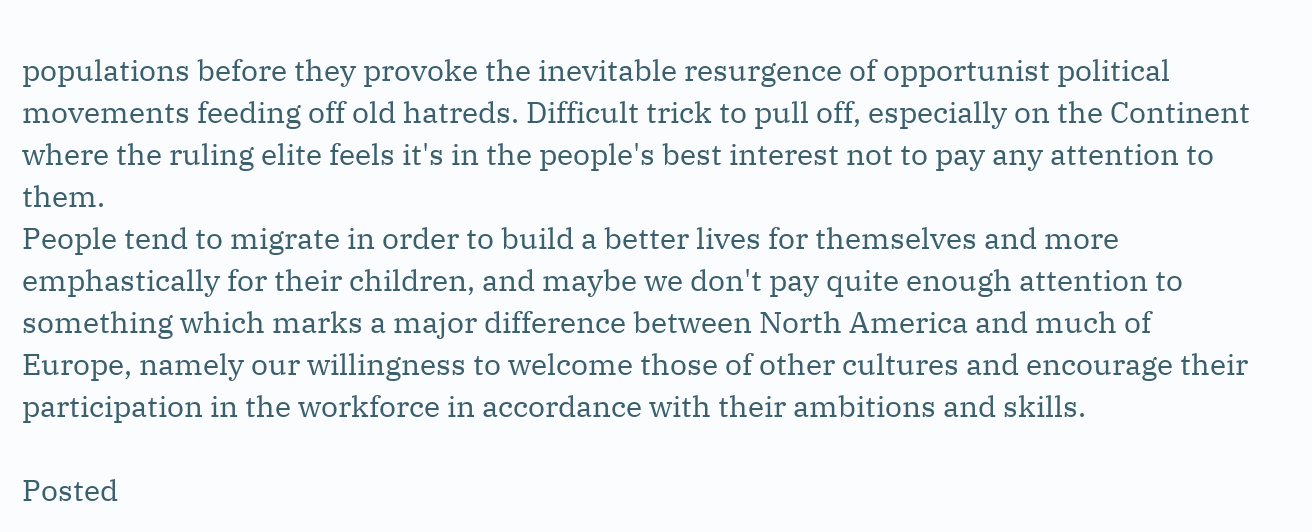populations before they provoke the inevitable resurgence of opportunist political movements feeding off old hatreds. Difficult trick to pull off, especially on the Continent where the ruling elite feels it's in the people's best interest not to pay any attention to them.
People tend to migrate in order to build a better lives for themselves and more emphastically for their children, and maybe we don't pay quite enough attention to something which marks a major difference between North America and much of Europe, namely our willingness to welcome those of other cultures and encourage their participation in the workforce in accordance with their ambitions and skills.

Posted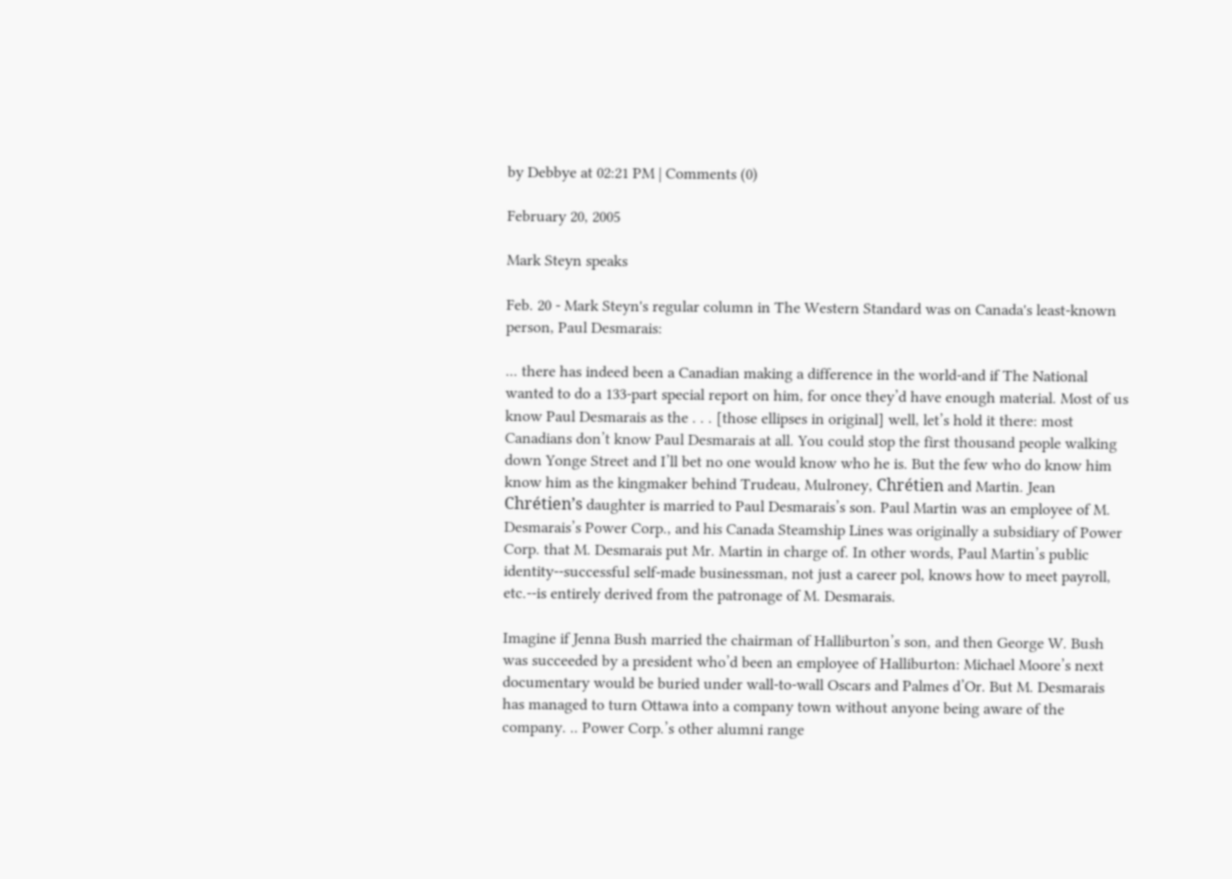by Debbye at 02:21 PM | Comments (0)

February 20, 2005

Mark Steyn speaks

Feb. 20 - Mark Steyn's regular column in The Western Standard was on Canada's least-known person, Paul Desmarais:

... there has indeed been a Canadian making a difference in the world-and if The National wanted to do a 133-part special report on him, for once they’d have enough material. Most of us know Paul Desmarais as the . . . [those ellipses in original] well, let’s hold it there: most Canadians don’t know Paul Desmarais at all. You could stop the first thousand people walking down Yonge Street and I’ll bet no one would know who he is. But the few who do know him know him as the kingmaker behind Trudeau, Mulroney, Chrétien and Martin. Jean Chrétien’s daughter is married to Paul Desmarais’s son. Paul Martin was an employee of M. Desmarais’s Power Corp., and his Canada Steamship Lines was originally a subsidiary of Power Corp. that M. Desmarais put Mr. Martin in charge of. In other words, Paul Martin’s public identity--successful self-made businessman, not just a career pol, knows how to meet payroll, etc.--is entirely derived from the patronage of M. Desmarais.

Imagine if Jenna Bush married the chairman of Halliburton’s son, and then George W. Bush was succeeded by a president who’d been an employee of Halliburton: Michael Moore’s next documentary would be buried under wall-to-wall Oscars and Palmes d’Or. But M. Desmarais has managed to turn Ottawa into a company town without anyone being aware of the company. .. Power Corp.’s other alumni range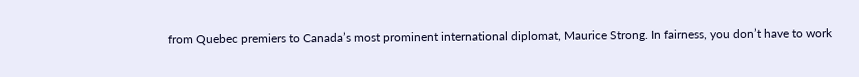from Quebec premiers to Canada’s most prominent international diplomat, Maurice Strong. In fairness, you don’t have to work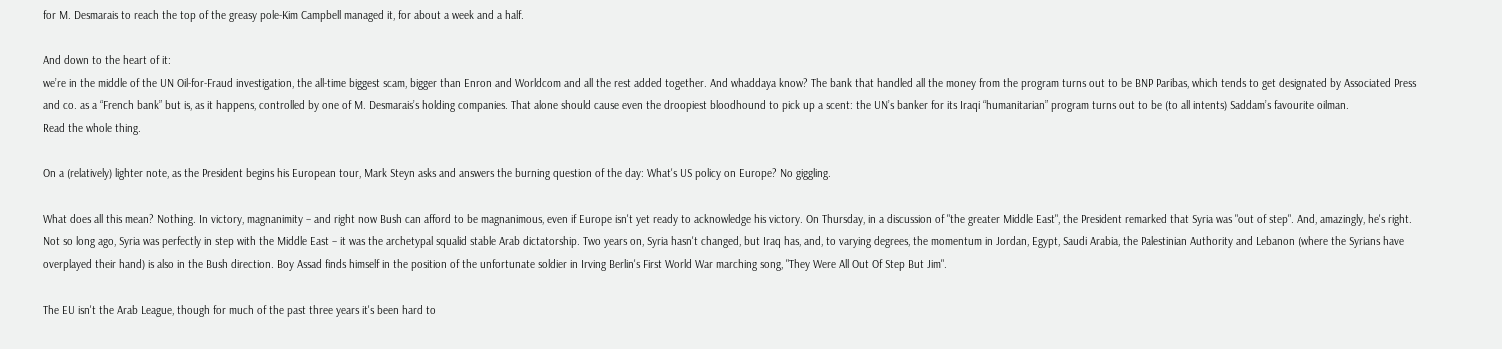for M. Desmarais to reach the top of the greasy pole-Kim Campbell managed it, for about a week and a half.

And down to the heart of it:
we’re in the middle of the UN Oil-for-Fraud investigation, the all-time biggest scam, bigger than Enron and Worldcom and all the rest added together. And whaddaya know? The bank that handled all the money from the program turns out to be BNP Paribas, which tends to get designated by Associated Press and co. as a “French bank” but is, as it happens, controlled by one of M. Desmarais’s holding companies. That alone should cause even the droopiest bloodhound to pick up a scent: the UN’s banker for its Iraqi “humanitarian” program turns out to be (to all intents) Saddam’s favourite oilman.
Read the whole thing.

On a (relatively) lighter note, as the President begins his European tour, Mark Steyn asks and answers the burning question of the day: What's US policy on Europe? No giggling.

What does all this mean? Nothing. In victory, magnanimity – and right now Bush can afford to be magnanimous, even if Europe isn't yet ready to acknowledge his victory. On Thursday, in a discussion of "the greater Middle East", the President remarked that Syria was "out of step". And, amazingly, he's right. Not so long ago, Syria was perfectly in step with the Middle East – it was the archetypal squalid stable Arab dictatorship. Two years on, Syria hasn't changed, but Iraq has, and, to varying degrees, the momentum in Jordan, Egypt, Saudi Arabia, the Palestinian Authority and Lebanon (where the Syrians have overplayed their hand) is also in the Bush direction. Boy Assad finds himself in the position of the unfortunate soldier in Irving Berlin's First World War marching song, "They Were All Out Of Step But Jim".

The EU isn't the Arab League, though for much of the past three years it's been hard to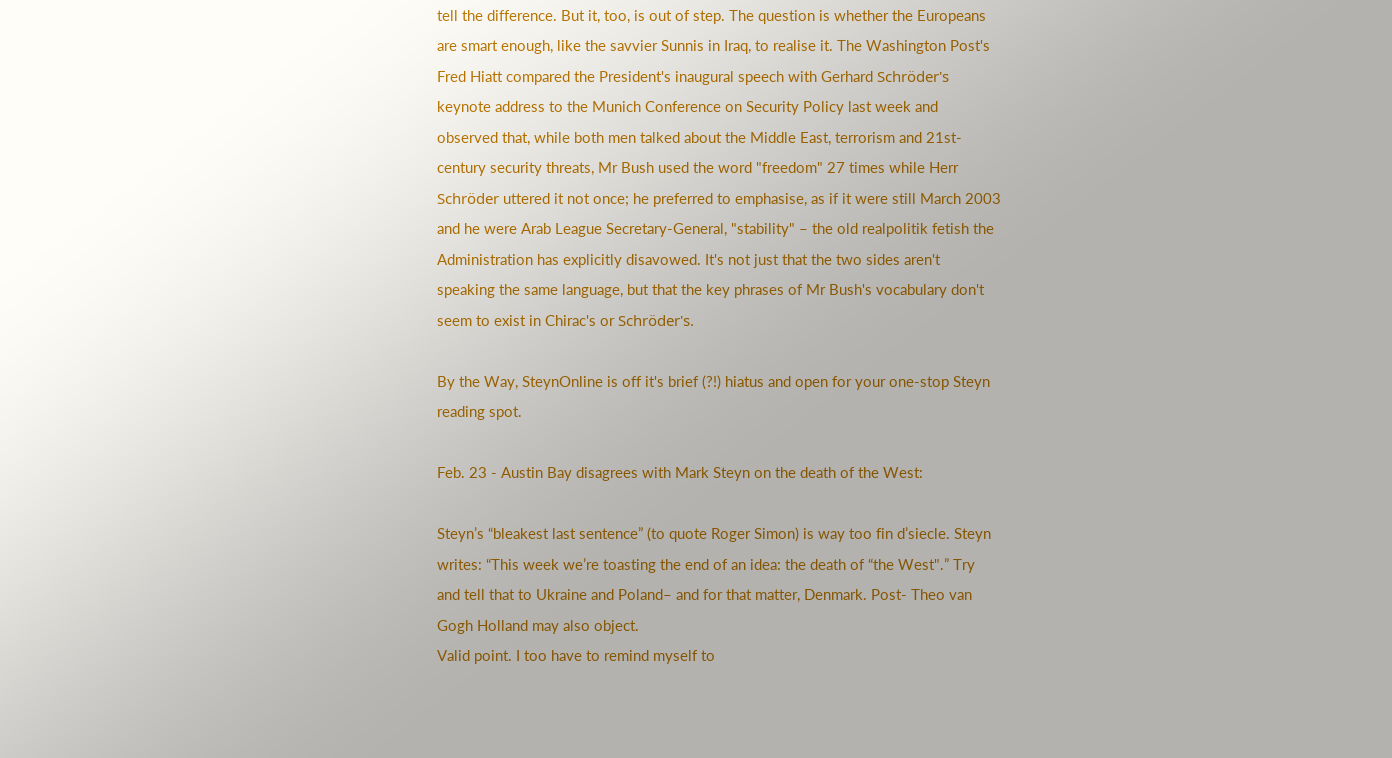tell the difference. But it, too, is out of step. The question is whether the Europeans are smart enough, like the savvier Sunnis in Iraq, to realise it. The Washington Post's Fred Hiatt compared the President's inaugural speech with Gerhard Schröder's keynote address to the Munich Conference on Security Policy last week and observed that, while both men talked about the Middle East, terrorism and 21st-century security threats, Mr Bush used the word "freedom" 27 times while Herr Schröder uttered it not once; he preferred to emphasise, as if it were still March 2003 and he were Arab League Secretary-General, "stability" – the old realpolitik fetish the Administration has explicitly disavowed. It's not just that the two sides aren't speaking the same language, but that the key phrases of Mr Bush's vocabulary don't seem to exist in Chirac's or Schröder's.

By the Way, SteynOnline is off it's brief (?!) hiatus and open for your one-stop Steyn reading spot.

Feb. 23 - Austin Bay disagrees with Mark Steyn on the death of the West:

Steyn’s “bleakest last sentence” (to quote Roger Simon) is way too fin d’siecle. Steyn writes: “This week we’re toasting the end of an idea: the death of “the West".” Try and tell that to Ukraine and Poland– and for that matter, Denmark. Post- Theo van Gogh Holland may also object.
Valid point. I too have to remind myself to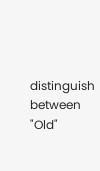distinguish between "Old"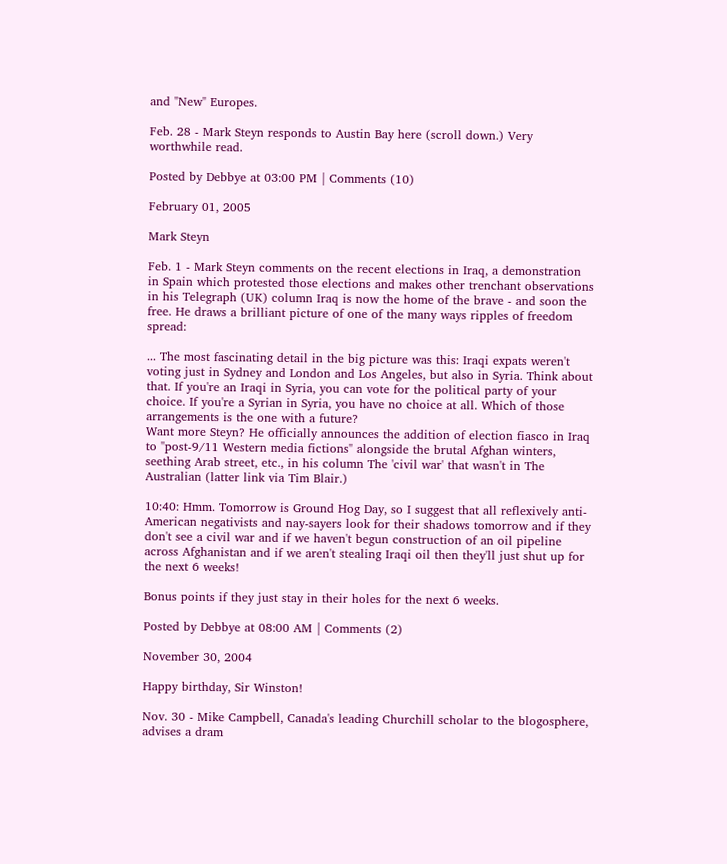and "New" Europes.

Feb. 28 - Mark Steyn responds to Austin Bay here (scroll down.) Very worthwhile read.

Posted by Debbye at 03:00 PM | Comments (10)

February 01, 2005

Mark Steyn

Feb. 1 - Mark Steyn comments on the recent elections in Iraq, a demonstration in Spain which protested those elections and makes other trenchant observations in his Telegraph (UK) column Iraq is now the home of the brave - and soon the free. He draws a brilliant picture of one of the many ways ripples of freedom spread:

... The most fascinating detail in the big picture was this: Iraqi expats weren't voting just in Sydney and London and Los Angeles, but also in Syria. Think about that. If you're an Iraqi in Syria, you can vote for the political party of your choice. If you're a Syrian in Syria, you have no choice at all. Which of those arrangements is the one with a future?
Want more Steyn? He officially announces the addition of election fiasco in Iraq to "post-9/11 Western media fictions" alongside the brutal Afghan winters, seething Arab street, etc., in his column The 'civil war' that wasn't in The Australian (latter link via Tim Blair.)

10:40: Hmm. Tomorrow is Ground Hog Day, so I suggest that all reflexively anti-American negativists and nay-sayers look for their shadows tomorrow and if they don't see a civil war and if we haven't begun construction of an oil pipeline across Afghanistan and if we aren't stealing Iraqi oil then they'll just shut up for the next 6 weeks!

Bonus points if they just stay in their holes for the next 6 weeks.

Posted by Debbye at 08:00 AM | Comments (2)

November 30, 2004

Happy birthday, Sir Winston!

Nov. 30 - Mike Campbell, Canada's leading Churchill scholar to the blogosphere, advises a dram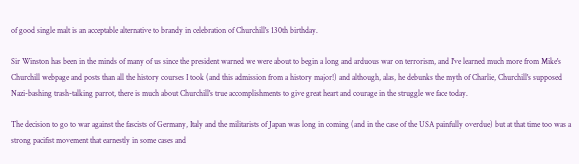of good single malt is an acceptable alternative to brandy in celebration of Churchill's 130th birthday.

Sir Winston has been in the minds of many of us since the president warned we were about to begin a long and arduous war on terrorism, and I've learned much more from Mike's Churchill webpage and posts than all the history courses I took (and this admission from a history major!) and although, alas, he debunks the myth of Charlie, Churchill's supposed Nazi-bashing trash-talking parrot, there is much about Churchill's true accomplishments to give great heart and courage in the struggle we face today.

The decision to go to war against the fascists of Germany, Italy and the militarists of Japan was long in coming (and in the case of the USA painfully overdue) but at that time too was a strong pacifist movement that earnestly in some cases and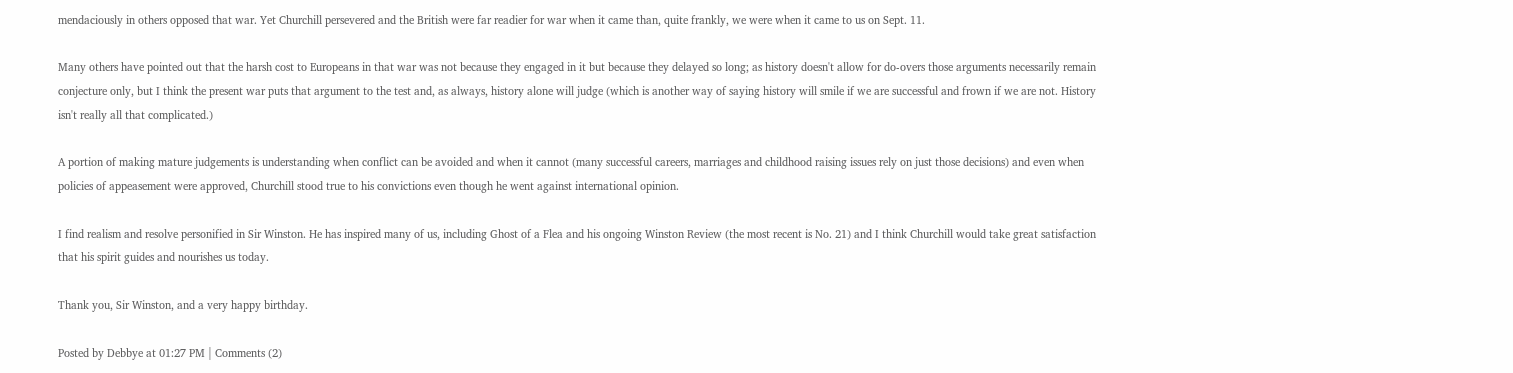mendaciously in others opposed that war. Yet Churchill persevered and the British were far readier for war when it came than, quite frankly, we were when it came to us on Sept. 11.

Many others have pointed out that the harsh cost to Europeans in that war was not because they engaged in it but because they delayed so long; as history doesn't allow for do-overs those arguments necessarily remain conjecture only, but I think the present war puts that argument to the test and, as always, history alone will judge (which is another way of saying history will smile if we are successful and frown if we are not. History isn't really all that complicated.)

A portion of making mature judgements is understanding when conflict can be avoided and when it cannot (many successful careers, marriages and childhood raising issues rely on just those decisions) and even when policies of appeasement were approved, Churchill stood true to his convictions even though he went against international opinion.

I find realism and resolve personified in Sir Winston. He has inspired many of us, including Ghost of a Flea and his ongoing Winston Review (the most recent is No. 21) and I think Churchill would take great satisfaction that his spirit guides and nourishes us today.

Thank you, Sir Winston, and a very happy birthday.

Posted by Debbye at 01:27 PM | Comments (2)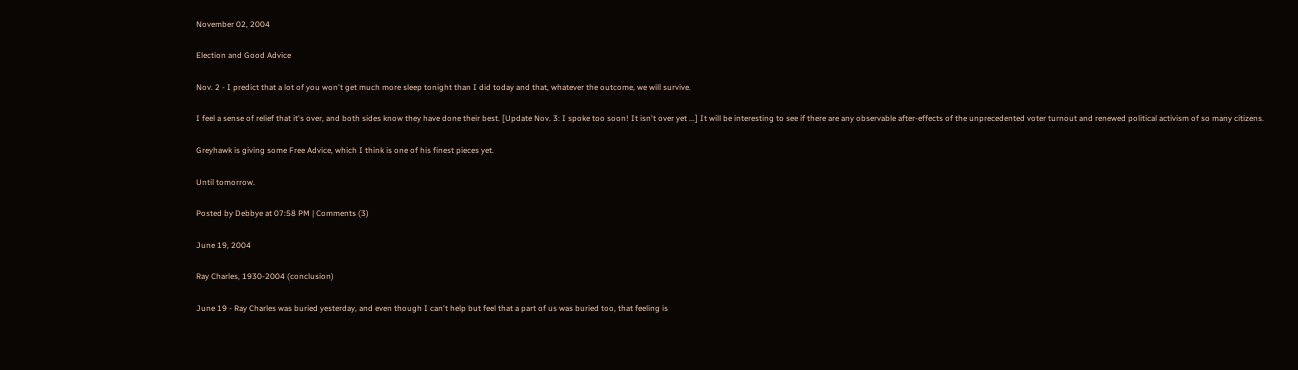November 02, 2004

Election and Good Advice

Nov. 2 - I predict that a lot of you won't get much more sleep tonight than I did today and that, whatever the outcome, we will survive.

I feel a sense of relief that it's over, and both sides know they have done their best. [Update Nov. 3: I spoke too soon! It isn't over yet ...] It will be interesting to see if there are any observable after-effects of the unprecedented voter turnout and renewed political activism of so many citizens.

Greyhawk is giving some Free Advice, which I think is one of his finest pieces yet.

Until tomorrow.

Posted by Debbye at 07:58 PM | Comments (3)

June 19, 2004

Ray Charles, 1930-2004 (conclusion)

June 19 - Ray Charles was buried yesterday, and even though I can't help but feel that a part of us was buried too, that feeling is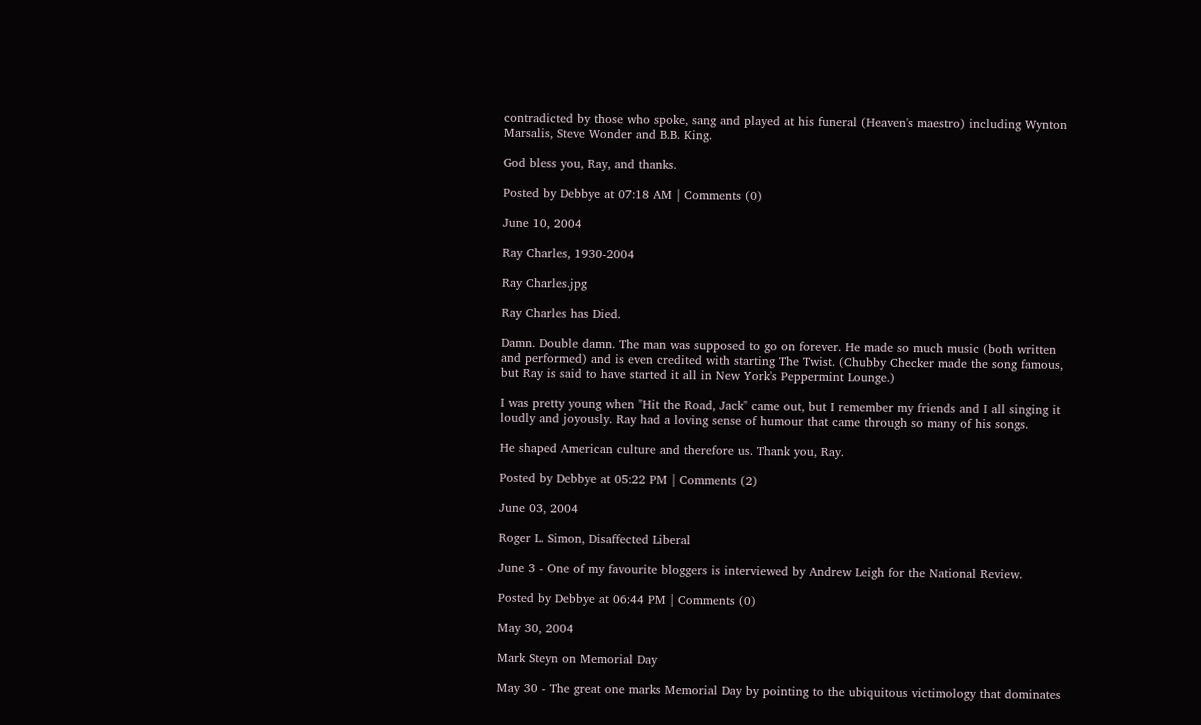contradicted by those who spoke, sang and played at his funeral (Heaven's maestro) including Wynton Marsalis, Steve Wonder and B.B. King.

God bless you, Ray, and thanks.

Posted by Debbye at 07:18 AM | Comments (0)

June 10, 2004

Ray Charles, 1930-2004

Ray Charles.jpg

Ray Charles has Died.

Damn. Double damn. The man was supposed to go on forever. He made so much music (both written and performed) and is even credited with starting The Twist. (Chubby Checker made the song famous, but Ray is said to have started it all in New York's Peppermint Lounge.)

I was pretty young when "Hit the Road, Jack" came out, but I remember my friends and I all singing it loudly and joyously. Ray had a loving sense of humour that came through so many of his songs.

He shaped American culture and therefore us. Thank you, Ray.

Posted by Debbye at 05:22 PM | Comments (2)

June 03, 2004

Roger L. Simon, Disaffected Liberal

June 3 - One of my favourite bloggers is interviewed by Andrew Leigh for the National Review.

Posted by Debbye at 06:44 PM | Comments (0)

May 30, 2004

Mark Steyn on Memorial Day

May 30 - The great one marks Memorial Day by pointing to the ubiquitous victimology that dominates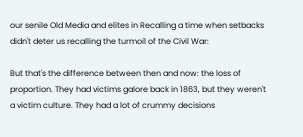our senile Old Media and elites in Recalling a time when setbacks didn't deter us recalling the turmoil of the Civil War:

But that's the difference between then and now: the loss of proportion. They had victims galore back in 1863, but they weren't a victim culture. They had a lot of crummy decisions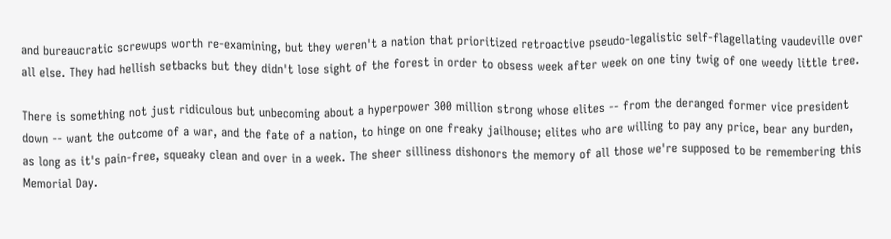and bureaucratic screwups worth re-examining, but they weren't a nation that prioritized retroactive pseudo-legalistic self-flagellating vaudeville over all else. They had hellish setbacks but they didn't lose sight of the forest in order to obsess week after week on one tiny twig of one weedy little tree.

There is something not just ridiculous but unbecoming about a hyperpower 300 million strong whose elites -- from the deranged former vice president down -- want the outcome of a war, and the fate of a nation, to hinge on one freaky jailhouse; elites who are willing to pay any price, bear any burden, as long as it's pain-free, squeaky clean and over in a week. The sheer silliness dishonors the memory of all those we're supposed to be remembering this Memorial Day.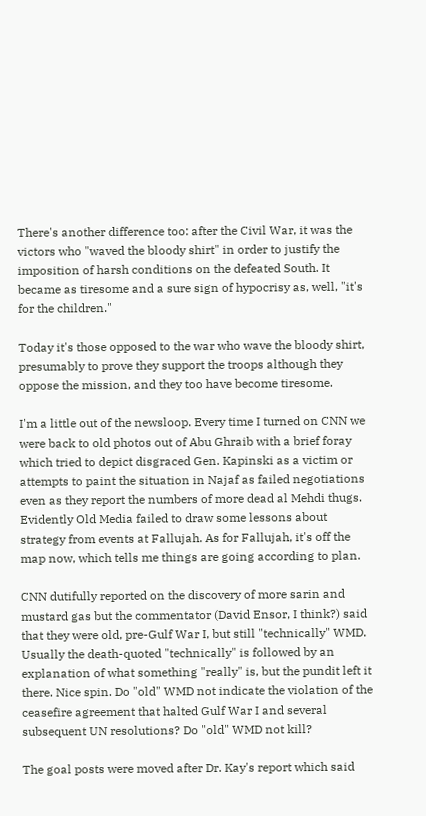There's another difference too: after the Civil War, it was the victors who "waved the bloody shirt" in order to justify the imposition of harsh conditions on the defeated South. It became as tiresome and a sure sign of hypocrisy as, well, "it's for the children."

Today it's those opposed to the war who wave the bloody shirt, presumably to prove they support the troops although they oppose the mission, and they too have become tiresome.

I'm a little out of the newsloop. Every time I turned on CNN we were back to old photos out of Abu Ghraib with a brief foray which tried to depict disgraced Gen. Kapinski as a victim or attempts to paint the situation in Najaf as failed negotiations even as they report the numbers of more dead al Mehdi thugs. Evidently Old Media failed to draw some lessons about strategy from events at Fallujah. As for Fallujah, it's off the map now, which tells me things are going according to plan.

CNN dutifully reported on the discovery of more sarin and mustard gas but the commentator (David Ensor, I think?) said that they were old, pre-Gulf War I, but still "technically" WMD. Usually the death-quoted "technically" is followed by an explanation of what something "really" is, but the pundit left it there. Nice spin. Do "old" WMD not indicate the violation of the ceasefire agreement that halted Gulf War I and several subsequent UN resolutions? Do "old" WMD not kill?

The goal posts were moved after Dr. Kay's report which said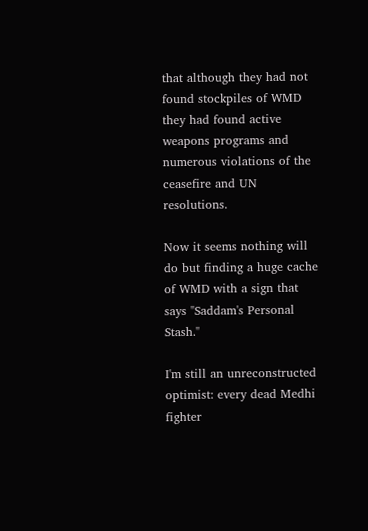that although they had not found stockpiles of WMD they had found active weapons programs and numerous violations of the ceasefire and UN resolutions.

Now it seems nothing will do but finding a huge cache of WMD with a sign that says "Saddam's Personal Stash."

I'm still an unreconstructed optimist: every dead Medhi fighter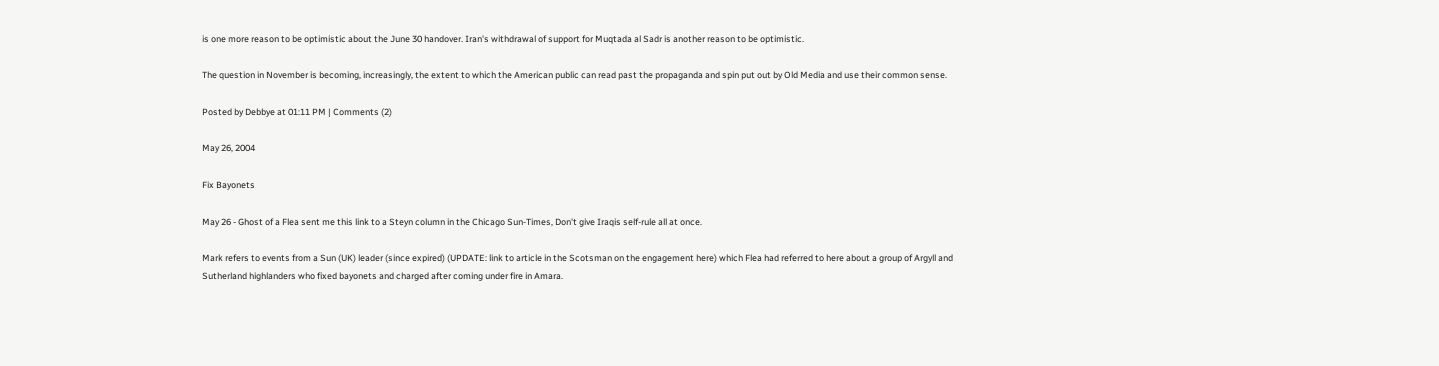is one more reason to be optimistic about the June 30 handover. Iran's withdrawal of support for Muqtada al Sadr is another reason to be optimistic.

The question in November is becoming, increasingly, the extent to which the American public can read past the propaganda and spin put out by Old Media and use their common sense.

Posted by Debbye at 01:11 PM | Comments (2)

May 26, 2004

Fix Bayonets

May 26 - Ghost of a Flea sent me this link to a Steyn column in the Chicago Sun-Times, Don't give Iraqis self-rule all at once.

Mark refers to events from a Sun (UK) leader (since expired) (UPDATE: link to article in the Scotsman on the engagement here) which Flea had referred to here about a group of Argyll and Sutherland highlanders who fixed bayonets and charged after coming under fire in Amara.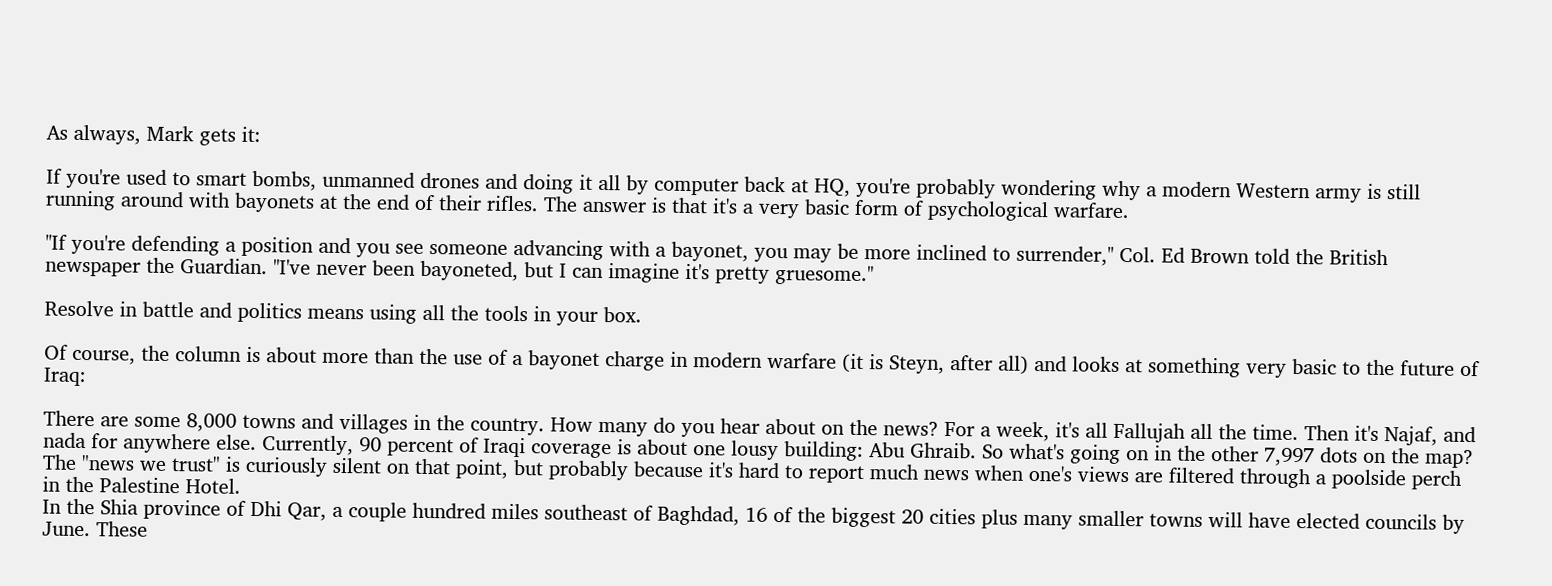As always, Mark gets it:

If you're used to smart bombs, unmanned drones and doing it all by computer back at HQ, you're probably wondering why a modern Western army is still running around with bayonets at the end of their rifles. The answer is that it's a very basic form of psychological warfare.

''If you're defending a position and you see someone advancing with a bayonet, you may be more inclined to surrender,'' Col. Ed Brown told the British newspaper the Guardian. ''I've never been bayoneted, but I can imagine it's pretty gruesome.''

Resolve in battle and politics means using all the tools in your box.

Of course, the column is about more than the use of a bayonet charge in modern warfare (it is Steyn, after all) and looks at something very basic to the future of Iraq:

There are some 8,000 towns and villages in the country. How many do you hear about on the news? For a week, it's all Fallujah all the time. Then it's Najaf, and nada for anywhere else. Currently, 90 percent of Iraqi coverage is about one lousy building: Abu Ghraib. So what's going on in the other 7,997 dots on the map?
The "news we trust" is curiously silent on that point, but probably because it's hard to report much news when one's views are filtered through a poolside perch in the Palestine Hotel.
In the Shia province of Dhi Qar, a couple hundred miles southeast of Baghdad, 16 of the biggest 20 cities plus many smaller towns will have elected councils by June. These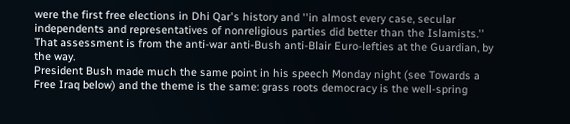were the first free elections in Dhi Qar's history and ''in almost every case, secular independents and representatives of nonreligious parties did better than the Islamists.'' That assessment is from the anti-war anti-Bush anti-Blair Euro-lefties at the Guardian, by the way.
President Bush made much the same point in his speech Monday night (see Towards a Free Iraq below) and the theme is the same: grass roots democracy is the well-spring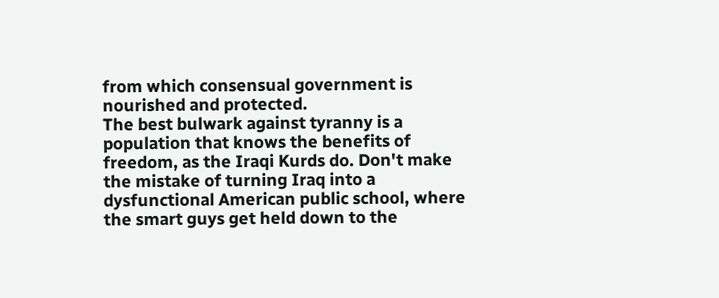from which consensual government is nourished and protected.
The best bulwark against tyranny is a population that knows the benefits of freedom, as the Iraqi Kurds do. Don't make the mistake of turning Iraq into a dysfunctional American public school, where the smart guys get held down to the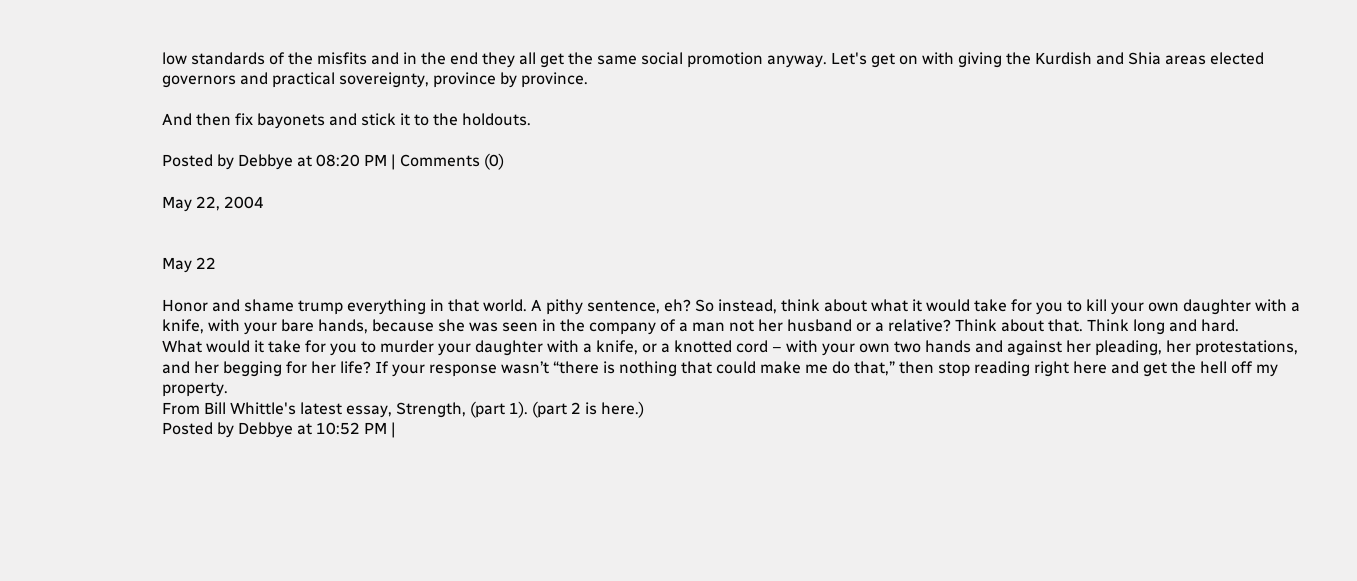low standards of the misfits and in the end they all get the same social promotion anyway. Let's get on with giving the Kurdish and Shia areas elected governors and practical sovereignty, province by province.

And then fix bayonets and stick it to the holdouts.

Posted by Debbye at 08:20 PM | Comments (0)

May 22, 2004


May 22

Honor and shame trump everything in that world. A pithy sentence, eh? So instead, think about what it would take for you to kill your own daughter with a knife, with your bare hands, because she was seen in the company of a man not her husband or a relative? Think about that. Think long and hard.
What would it take for you to murder your daughter with a knife, or a knotted cord – with your own two hands and against her pleading, her protestations, and her begging for her life? If your response wasn’t “there is nothing that could make me do that,” then stop reading right here and get the hell off my property.
From Bill Whittle's latest essay, Strength, (part 1). (part 2 is here.)
Posted by Debbye at 10:52 PM |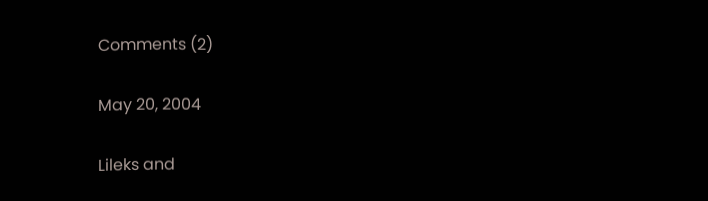Comments (2)

May 20, 2004

Lileks and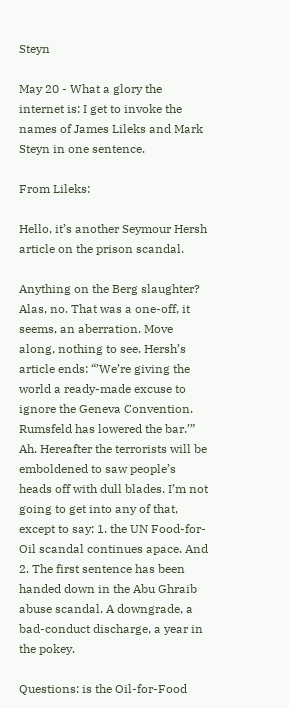Steyn

May 20 - What a glory the internet is: I get to invoke the names of James Lileks and Mark Steyn in one sentence.

From Lileks:

Hello, it’s another Seymour Hersh article on the prison scandal.

Anything on the Berg slaughter? Alas, no. That was a one-off, it seems, an aberration. Move along, nothing to see. Hersh’s article ends: “’We’re giving the world a ready-made excuse to ignore the Geneva Convention. Rumsfeld has lowered the bar.’” Ah. Hereafter the terrorists will be emboldened to saw people’s heads off with dull blades. I’m not going to get into any of that, except to say: 1. the UN Food-for-Oil scandal continues apace. And 2. The first sentence has been handed down in the Abu Ghraib abuse scandal. A downgrade, a bad-conduct discharge, a year in the pokey.

Questions: is the Oil-for-Food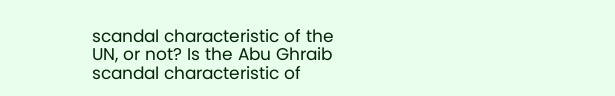scandal characteristic of the UN, or not? Is the Abu Ghraib scandal characteristic of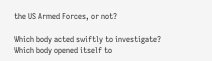the US Armed Forces, or not?

Which body acted swiftly to investigate? Which body opened itself to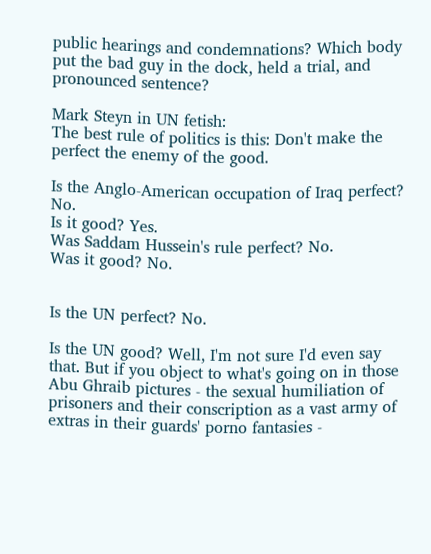public hearings and condemnations? Which body put the bad guy in the dock, held a trial, and pronounced sentence?

Mark Steyn in UN fetish:
The best rule of politics is this: Don't make the perfect the enemy of the good.

Is the Anglo-American occupation of Iraq perfect? No.
Is it good? Yes.
Was Saddam Hussein's rule perfect? No.
Was it good? No.


Is the UN perfect? No.

Is the UN good? Well, I'm not sure I'd even say that. But if you object to what's going on in those Abu Ghraib pictures - the sexual humiliation of prisoners and their conscription as a vast army of extras in their guards' porno fantasies -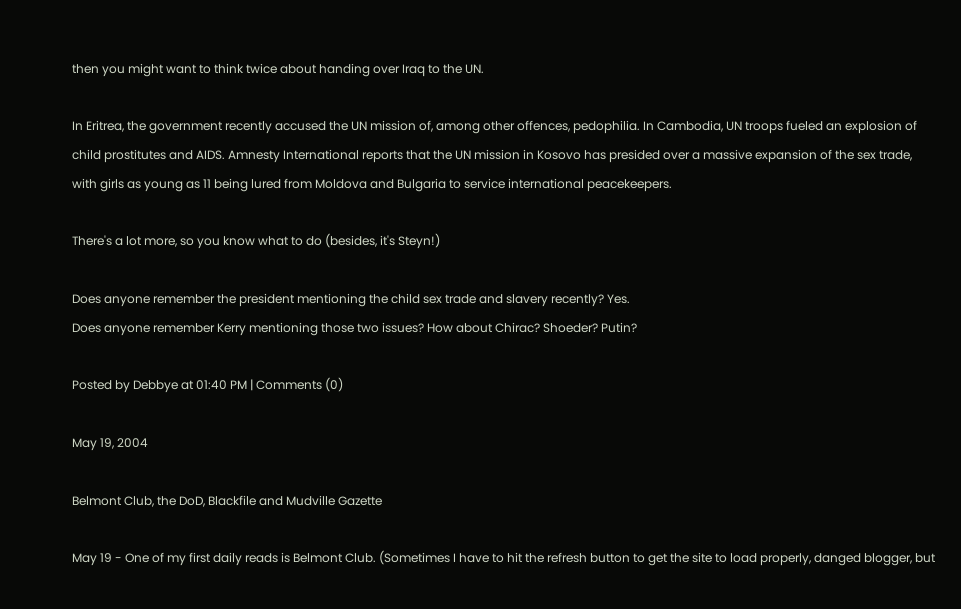then you might want to think twice about handing over Iraq to the UN.

In Eritrea, the government recently accused the UN mission of, among other offences, pedophilia. In Cambodia, UN troops fueled an explosion of child prostitutes and AIDS. Amnesty International reports that the UN mission in Kosovo has presided over a massive expansion of the sex trade, with girls as young as 11 being lured from Moldova and Bulgaria to service international peacekeepers.

There's a lot more, so you know what to do (besides, it's Steyn!)

Does anyone remember the president mentioning the child sex trade and slavery recently? Yes.
Does anyone remember Kerry mentioning those two issues? How about Chirac? Shoeder? Putin?

Posted by Debbye at 01:40 PM | Comments (0)

May 19, 2004

Belmont Club, the DoD, Blackfile and Mudville Gazette

May 19 - One of my first daily reads is Belmont Club. (Sometimes I have to hit the refresh button to get the site to load properly, danged blogger, but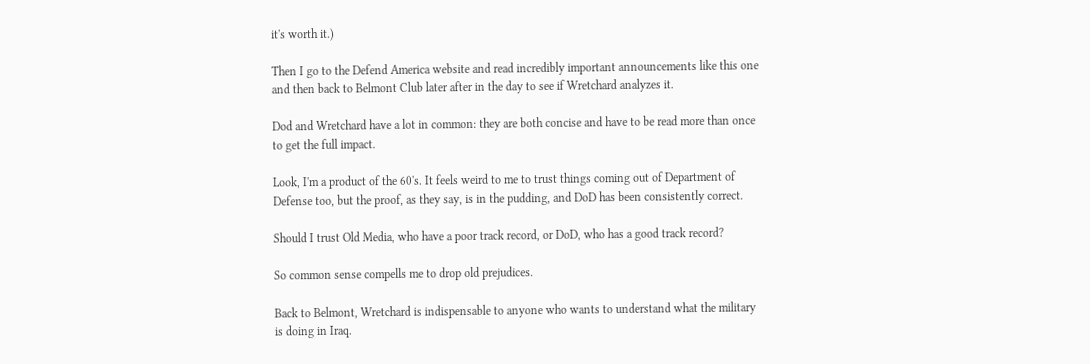it's worth it.)

Then I go to the Defend America website and read incredibly important announcements like this one and then back to Belmont Club later after in the day to see if Wretchard analyzes it.

Dod and Wretchard have a lot in common: they are both concise and have to be read more than once to get the full impact.

Look, I'm a product of the 60's. It feels weird to me to trust things coming out of Department of Defense too, but the proof, as they say, is in the pudding, and DoD has been consistently correct.

Should I trust Old Media, who have a poor track record, or DoD, who has a good track record?

So common sense compells me to drop old prejudices.

Back to Belmont, Wretchard is indispensable to anyone who wants to understand what the military is doing in Iraq.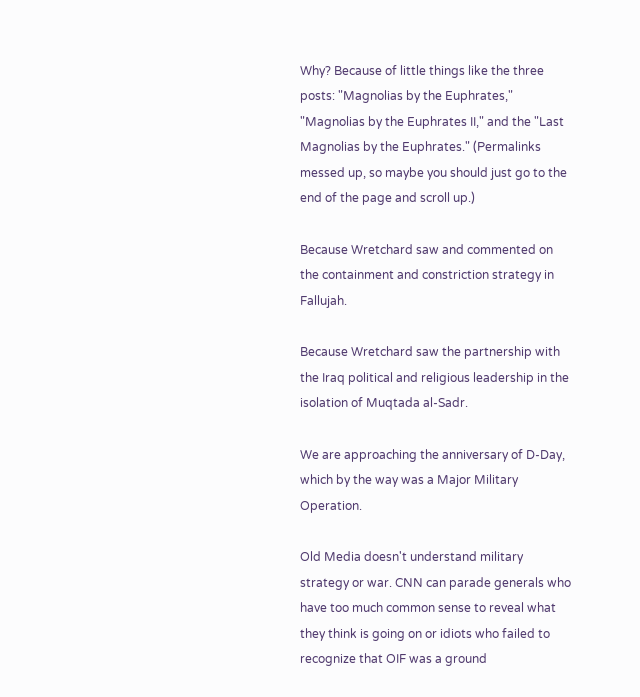Why? Because of little things like the three posts: "Magnolias by the Euphrates," "Magnolias by the Euphrates II," and the "Last Magnolias by the Euphrates." (Permalinks messed up, so maybe you should just go to the end of the page and scroll up.)

Because Wretchard saw and commented on the containment and constriction strategy in Fallujah.

Because Wretchard saw the partnership with the Iraq political and religious leadership in the isolation of Muqtada al-Sadr.

We are approaching the anniversary of D-Day, which by the way was a Major Military Operation.

Old Media doesn't understand military strategy or war. CNN can parade generals who have too much common sense to reveal what they think is going on or idiots who failed to recognize that OIF was a ground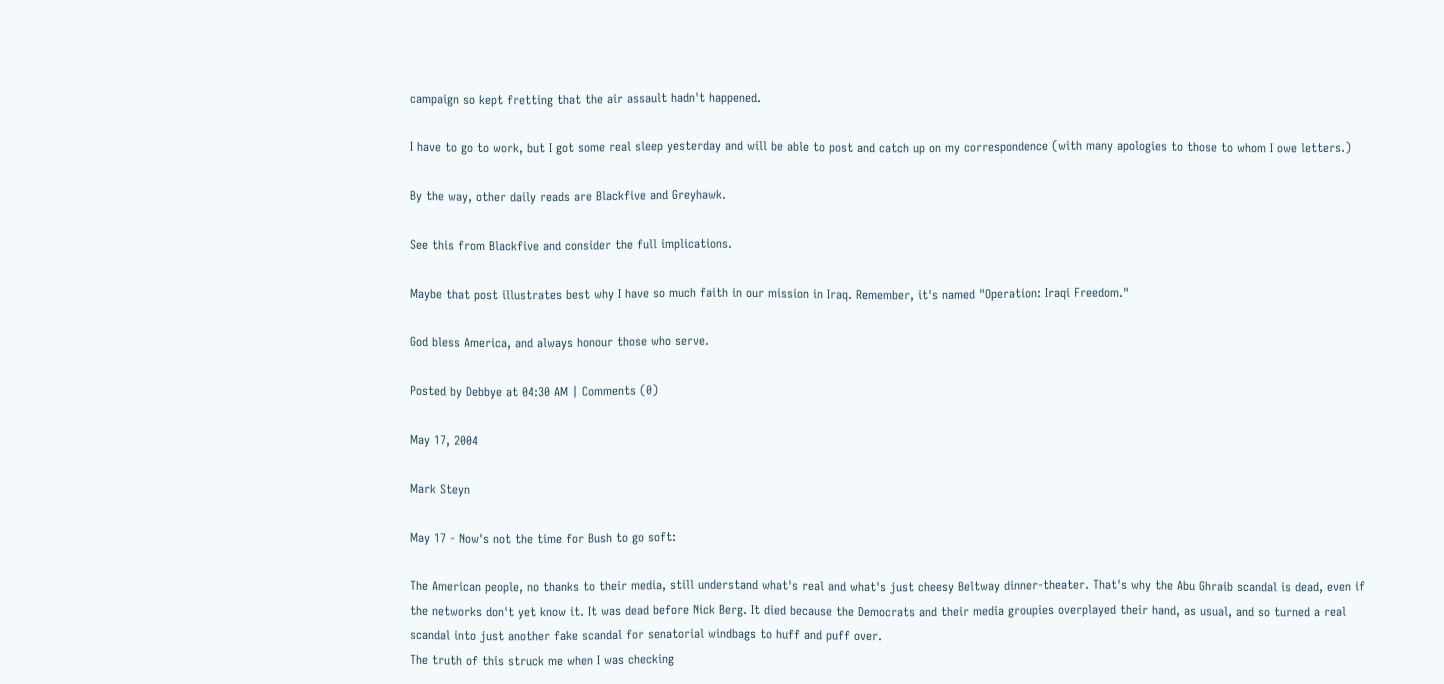campaign so kept fretting that the air assault hadn't happened.

I have to go to work, but I got some real sleep yesterday and will be able to post and catch up on my correspondence (with many apologies to those to whom I owe letters.)

By the way, other daily reads are Blackfive and Greyhawk.

See this from Blackfive and consider the full implications.

Maybe that post illustrates best why I have so much faith in our mission in Iraq. Remember, it's named "Operation: Iraqi Freedom."

God bless America, and always honour those who serve.

Posted by Debbye at 04:30 AM | Comments (0)

May 17, 2004

Mark Steyn

May 17 - Now's not the time for Bush to go soft:

The American people, no thanks to their media, still understand what's real and what's just cheesy Beltway dinner-theater. That's why the Abu Ghraib scandal is dead, even if the networks don't yet know it. It was dead before Nick Berg. It died because the Democrats and their media groupies overplayed their hand, as usual, and so turned a real scandal into just another fake scandal for senatorial windbags to huff and puff over.
The truth of this struck me when I was checking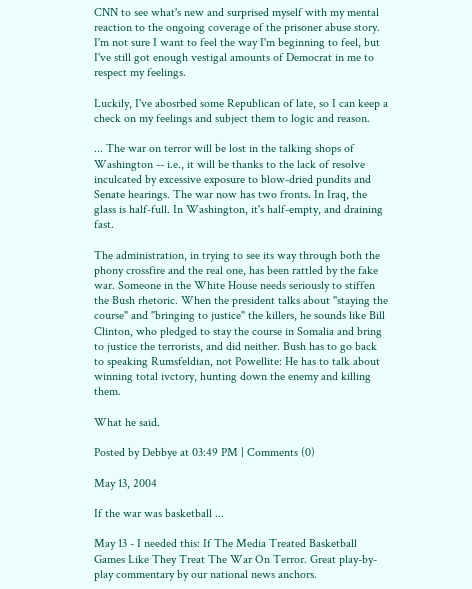CNN to see what's new and surprised myself with my mental reaction to the ongoing coverage of the prisoner abuse story. I'm not sure I want to feel the way I'm beginning to feel, but I've still got enough vestigal amounts of Democrat in me to respect my feelings.

Luckily, I've abosrbed some Republican of late, so I can keep a check on my feelings and subject them to logic and reason.

... The war on terror will be lost in the talking shops of Washington -- i.e., it will be thanks to the lack of resolve inculcated by excessive exposure to blow-dried pundits and Senate hearings. The war now has two fronts. In Iraq, the glass is half-full. In Washington, it's half-empty, and draining fast.

The administration, in trying to see its way through both the phony crossfire and the real one, has been rattled by the fake war. Someone in the White House needs seriously to stiffen the Bush rhetoric. When the president talks about ''staying the course'' and ''bringing to justice'' the killers, he sounds like Bill Clinton, who pledged to stay the course in Somalia and bring to justice the terrorists, and did neither. Bush has to go back to speaking Rumsfeldian, not Powellite: He has to talk about winning total ivctory, hunting down the enemy and killing them.

What he said.

Posted by Debbye at 03:49 PM | Comments (0)

May 13, 2004

If the war was basketball ...

May 13 - I needed this: If The Media Treated Basketball Games Like They Treat The War On Terror. Great play-by-play commentary by our national news anchors.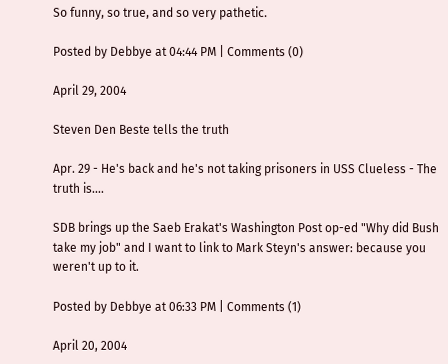So funny, so true, and so very pathetic.

Posted by Debbye at 04:44 PM | Comments (0)

April 29, 2004

Steven Den Beste tells the truth

Apr. 29 - He's back and he's not taking prisoners in USS Clueless - The truth is....

SDB brings up the Saeb Erakat's Washington Post op-ed "Why did Bush take my job" and I want to link to Mark Steyn's answer: because you weren't up to it.

Posted by Debbye at 06:33 PM | Comments (1)

April 20, 2004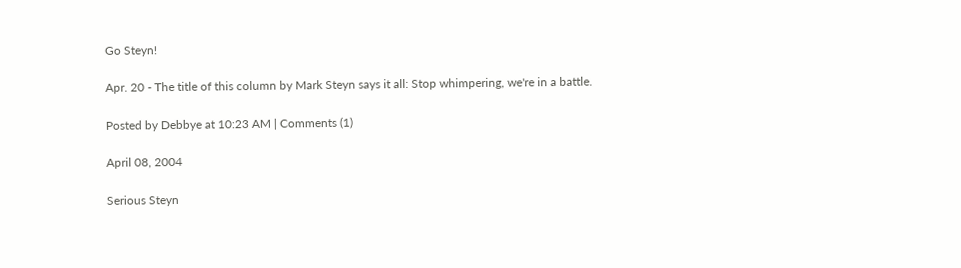Go Steyn!

Apr. 20 - The title of this column by Mark Steyn says it all: Stop whimpering, we're in a battle.

Posted by Debbye at 10:23 AM | Comments (1)

April 08, 2004

Serious Steyn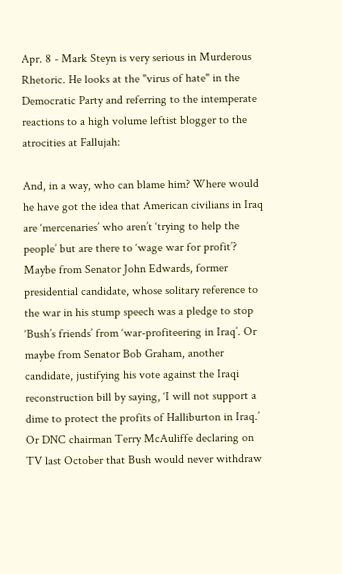Apr. 8 - Mark Steyn is very serious in Murderous Rhetoric. He looks at the "virus of hate" in the Democratic Party and referring to the intemperate reactions to a high volume leftist blogger to the atrocities at Fallujah:

And, in a way, who can blame him? Where would he have got the idea that American civilians in Iraq are ‘mercenaries’ who aren’t ‘trying to help the people’ but are there to ‘wage war for profit’? Maybe from Senator John Edwards, former presidential candidate, whose solitary reference to the war in his stump speech was a pledge to stop ‘Bush’s friends’ from ‘war-profiteering in Iraq’. Or maybe from Senator Bob Graham, another candidate, justifying his vote against the Iraqi reconstruction bill by saying, ‘I will not support a dime to protect the profits of Halliburton in Iraq.’ Or DNC chairman Terry McAuliffe declaring on TV last October that Bush would never withdraw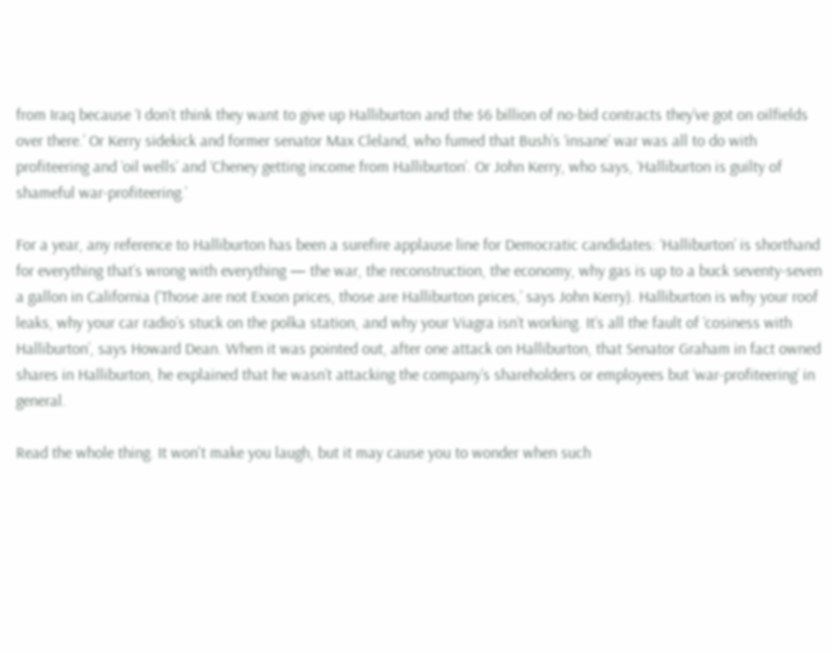from Iraq because ‘I don’t think they want to give up Halliburton and the $6 billion of no-bid contracts they’ve got on oilfields over there.’ Or Kerry sidekick and former senator Max Cleland, who fumed that Bush’s ‘insane’ war was all to do with profiteering and ‘oil wells’ and ‘Cheney getting income from Halliburton’. Or John Kerry, who says, ‘Halliburton is guilty of shameful war-profiteering.’

For a year, any reference to Halliburton has been a surefire applause line for Democratic candidates: ‘Halliburton’ is shorthand for everything that’s wrong with everything — the war, the reconstruction, the economy, why gas is up to a buck seventy-seven a gallon in California (‘Those are not Exxon prices, those are Halliburton prices,’ says John Kerry). Halliburton is why your roof leaks, why your car radio’s stuck on the polka station, and why your Viagra isn’t working. It’s all the fault of ‘cosiness with Halliburton’, says Howard Dean. When it was pointed out, after one attack on Halliburton, that Senator Graham in fact owned shares in Halliburton, he explained that he wasn’t attacking the company’s shareholders or employees but ‘war-profiteering’ in general.

Read the whole thing. It won't make you laugh, but it may cause you to wonder when such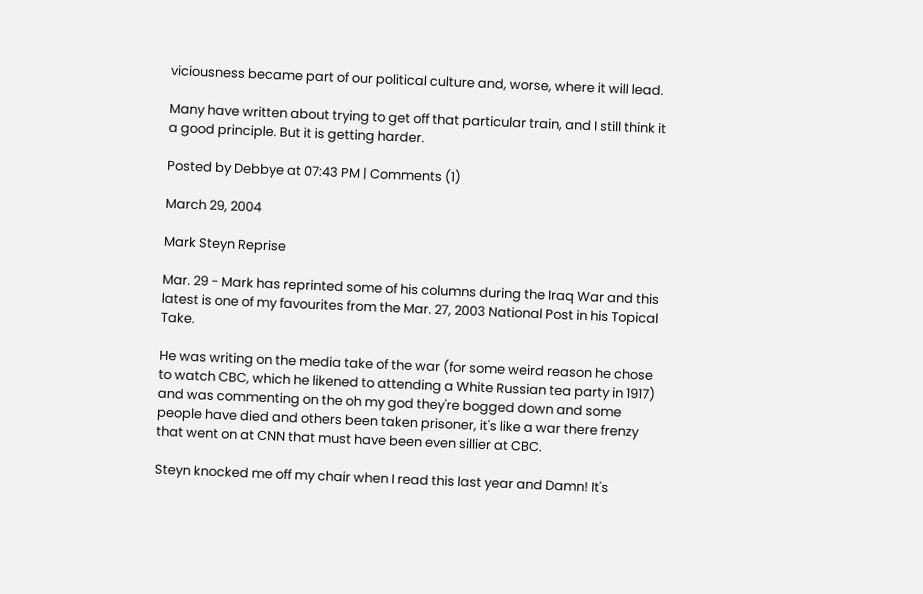viciousness became part of our political culture and, worse, where it will lead.

Many have written about trying to get off that particular train, and I still think it a good principle. But it is getting harder.

Posted by Debbye at 07:43 PM | Comments (1)

March 29, 2004

Mark Steyn Reprise

Mar. 29 - Mark has reprinted some of his columns during the Iraq War and this latest is one of my favourites from the Mar. 27, 2003 National Post in his Topical Take.

He was writing on the media take of the war (for some weird reason he chose to watch CBC, which he likened to attending a White Russian tea party in 1917) and was commenting on the oh my god they're bogged down and some people have died and others been taken prisoner, it's like a war there frenzy that went on at CNN that must have been even sillier at CBC.

Steyn knocked me off my chair when I read this last year and Damn! It's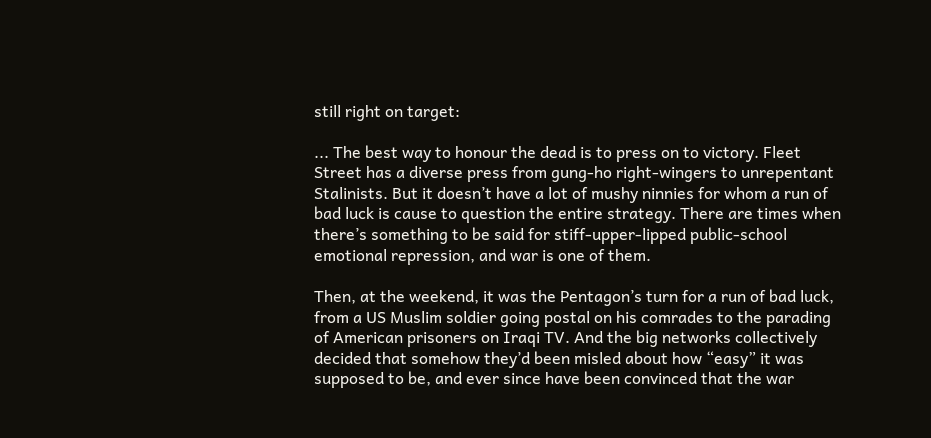still right on target:

... The best way to honour the dead is to press on to victory. Fleet Street has a diverse press from gung-ho right-wingers to unrepentant Stalinists. But it doesn’t have a lot of mushy ninnies for whom a run of bad luck is cause to question the entire strategy. There are times when there’s something to be said for stiff-upper-lipped public-school emotional repression, and war is one of them.

Then, at the weekend, it was the Pentagon’s turn for a run of bad luck, from a US Muslim soldier going postal on his comrades to the parading of American prisoners on Iraqi TV. And the big networks collectively decided that somehow they’d been misled about how “easy” it was supposed to be, and ever since have been convinced that the war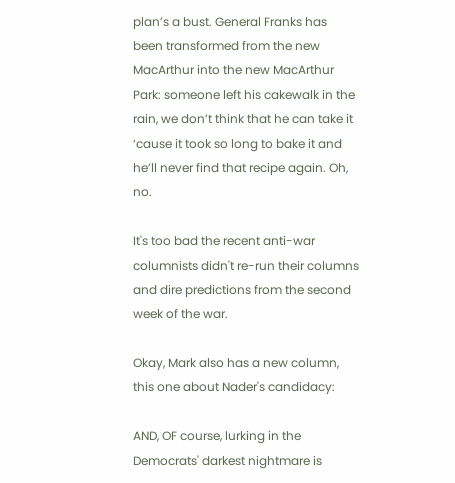plan’s a bust. General Franks has been transformed from the new MacArthur into the new MacArthur Park: someone left his cakewalk in the rain, we don’t think that he can take it ‘cause it took so long to bake it and he’ll never find that recipe again. Oh, no.

It's too bad the recent anti-war columnists didn't re-run their columns and dire predictions from the second week of the war.

Okay, Mark also has a new column, this one about Nader's candidacy:

AND, OF course, lurking in the Democrats' darkest nightmare is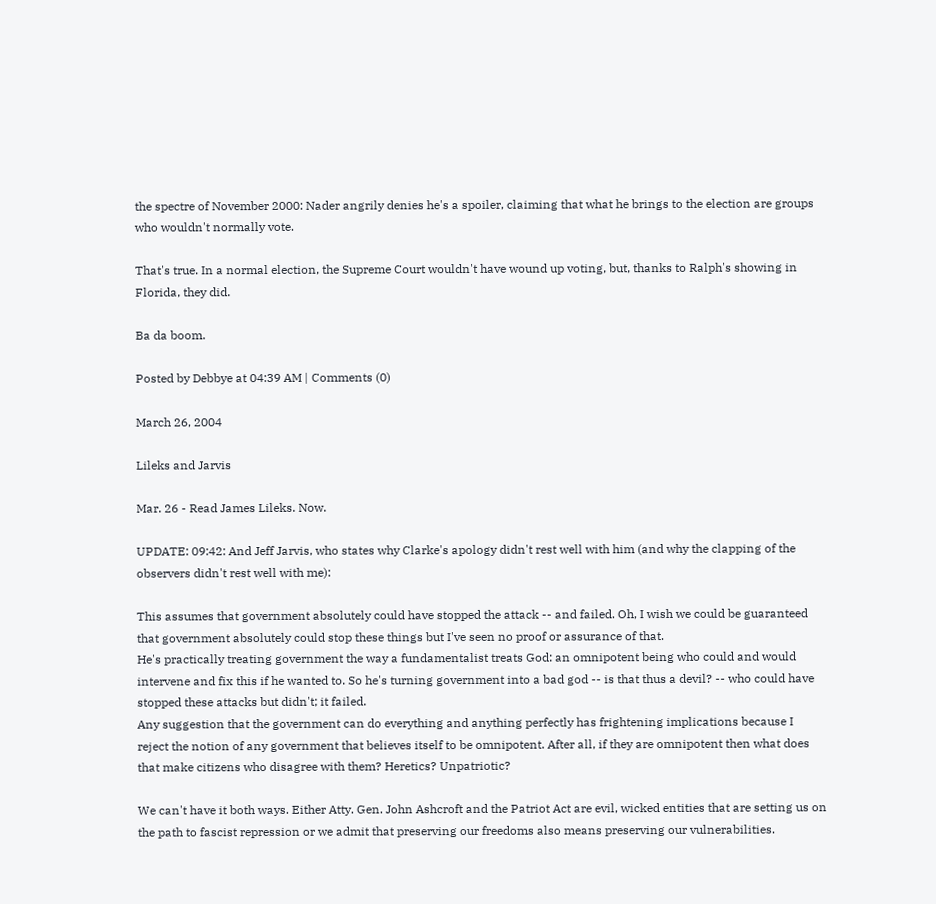the spectre of November 2000: Nader angrily denies he's a spoiler, claiming that what he brings to the election are groups who wouldn't normally vote.

That's true. In a normal election, the Supreme Court wouldn't have wound up voting, but, thanks to Ralph's showing in Florida, they did.

Ba da boom.

Posted by Debbye at 04:39 AM | Comments (0)

March 26, 2004

Lileks and Jarvis

Mar. 26 - Read James Lileks. Now.

UPDATE: 09:42: And Jeff Jarvis, who states why Clarke's apology didn't rest well with him (and why the clapping of the observers didn't rest well with me):

This assumes that government absolutely could have stopped the attack -- and failed. Oh, I wish we could be guaranteed that government absolutely could stop these things but I've seen no proof or assurance of that.
He's practically treating government the way a fundamentalist treats God: an omnipotent being who could and would intervene and fix this if he wanted to. So he's turning government into a bad god -- is that thus a devil? -- who could have stopped these attacks but didn't; it failed.
Any suggestion that the government can do everything and anything perfectly has frightening implications because I reject the notion of any government that believes itself to be omnipotent. After all, if they are omnipotent then what does that make citizens who disagree with them? Heretics? Unpatriotic?

We can't have it both ways. Either Atty. Gen. John Ashcroft and the Patriot Act are evil, wicked entities that are setting us on the path to fascist repression or we admit that preserving our freedoms also means preserving our vulnerabilities.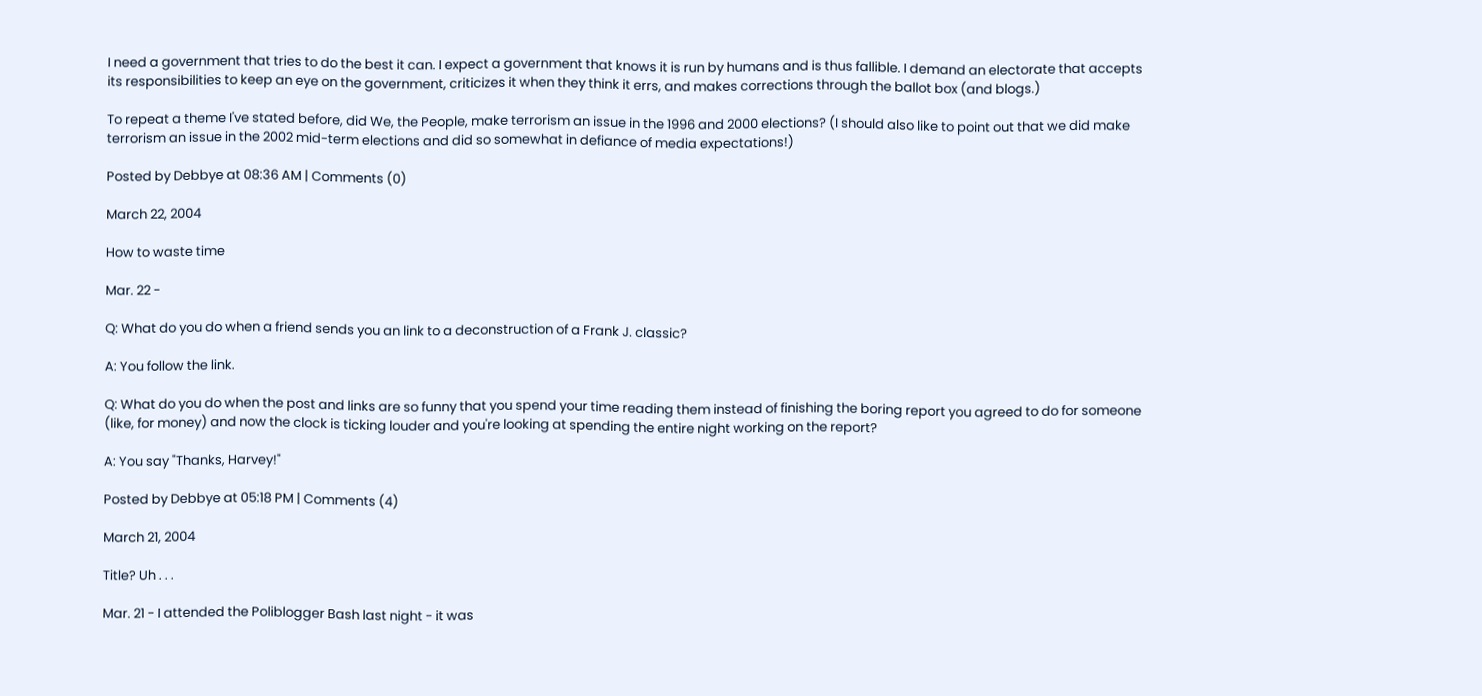I need a government that tries to do the best it can. I expect a government that knows it is run by humans and is thus fallible. I demand an electorate that accepts its responsibilities to keep an eye on the government, criticizes it when they think it errs, and makes corrections through the ballot box (and blogs.)

To repeat a theme I've stated before, did We, the People, make terrorism an issue in the 1996 and 2000 elections? (I should also like to point out that we did make terrorism an issue in the 2002 mid-term elections and did so somewhat in defiance of media expectations!)

Posted by Debbye at 08:36 AM | Comments (0)

March 22, 2004

How to waste time

Mar. 22 -

Q: What do you do when a friend sends you an link to a deconstruction of a Frank J. classic?

A: You follow the link.

Q: What do you do when the post and links are so funny that you spend your time reading them instead of finishing the boring report you agreed to do for someone (like, for money) and now the clock is ticking louder and you're looking at spending the entire night working on the report?

A: You say "Thanks, Harvey!"

Posted by Debbye at 05:18 PM | Comments (4)

March 21, 2004

Title? Uh . . .

Mar. 21 - I attended the Poliblogger Bash last night - it was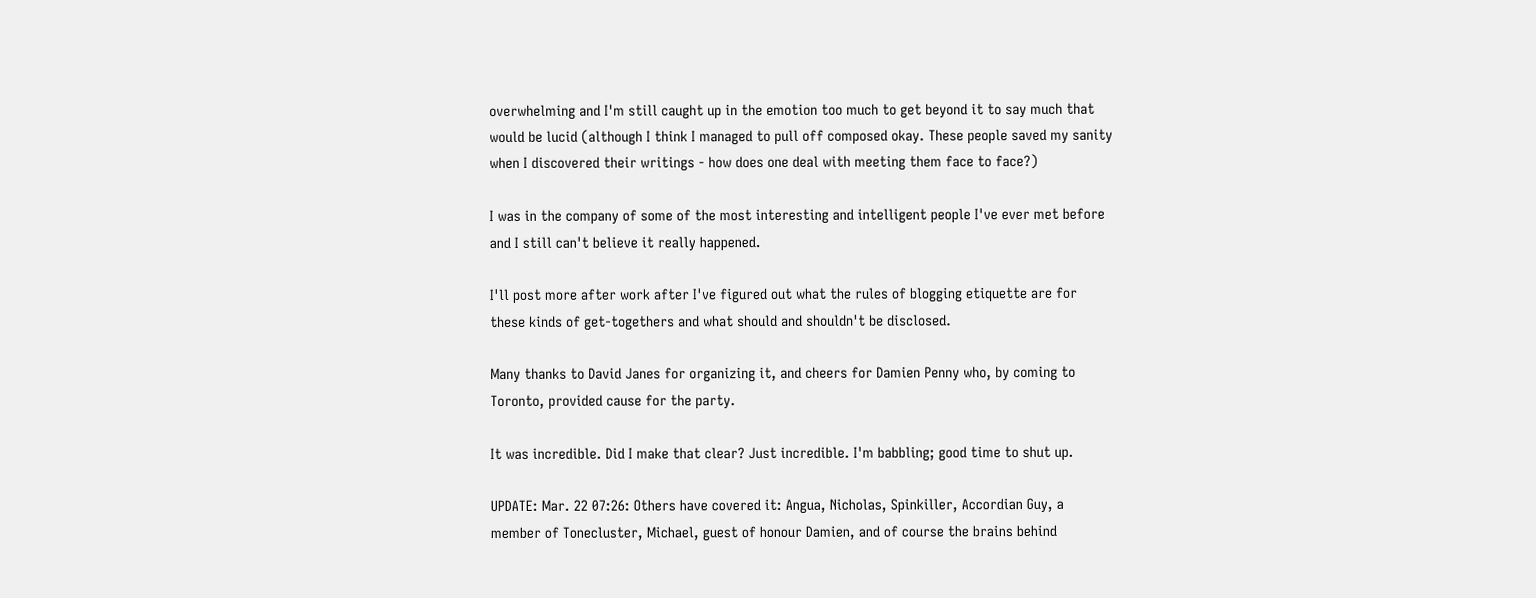overwhelming and I'm still caught up in the emotion too much to get beyond it to say much that would be lucid (although I think I managed to pull off composed okay. These people saved my sanity when I discovered their writings - how does one deal with meeting them face to face?)

I was in the company of some of the most interesting and intelligent people I've ever met before and I still can't believe it really happened.

I'll post more after work after I've figured out what the rules of blogging etiquette are for these kinds of get-togethers and what should and shouldn't be disclosed.

Many thanks to David Janes for organizing it, and cheers for Damien Penny who, by coming to Toronto, provided cause for the party.

It was incredible. Did I make that clear? Just incredible. I'm babbling; good time to shut up.

UPDATE: Mar. 22 07:26: Others have covered it: Angua, Nicholas, Spinkiller, Accordian Guy, a member of Tonecluster, Michael, guest of honour Damien, and of course the brains behind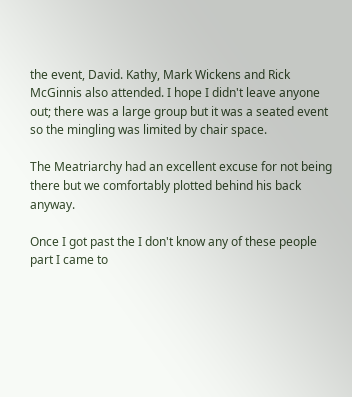the event, David. Kathy, Mark Wickens and Rick McGinnis also attended. I hope I didn't leave anyone out; there was a large group but it was a seated event so the mingling was limited by chair space.

The Meatriarchy had an excellent excuse for not being there but we comfortably plotted behind his back anyway.

Once I got past the I don't know any of these people part I came to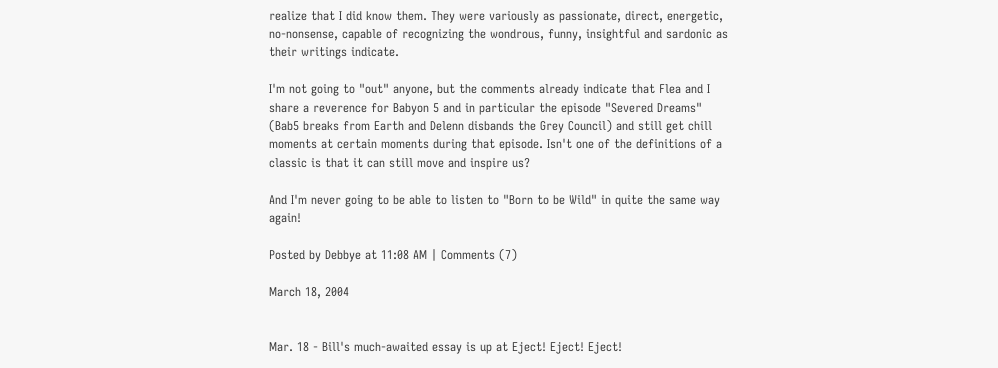realize that I did know them. They were variously as passionate, direct, energetic, no-nonsense, capable of recognizing the wondrous, funny, insightful and sardonic as their writings indicate.

I'm not going to "out" anyone, but the comments already indicate that Flea and I share a reverence for Babyon 5 and in particular the episode "Severed Dreams" (Bab5 breaks from Earth and Delenn disbands the Grey Council) and still get chill moments at certain moments during that episode. Isn't one of the definitions of a classic is that it can still move and inspire us?

And I'm never going to be able to listen to "Born to be Wild" in quite the same way again!

Posted by Debbye at 11:08 AM | Comments (7)

March 18, 2004


Mar. 18 - Bill's much-awaited essay is up at Eject! Eject! Eject!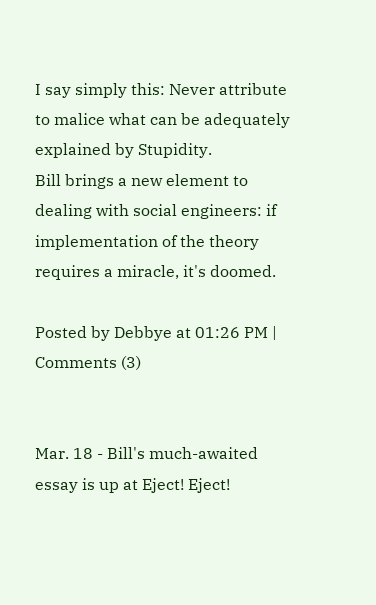I say simply this: Never attribute to malice what can be adequately explained by Stupidity.
Bill brings a new element to dealing with social engineers: if implementation of the theory requires a miracle, it's doomed.

Posted by Debbye at 01:26 PM | Comments (3)


Mar. 18 - Bill's much-awaited essay is up at Eject! Eject!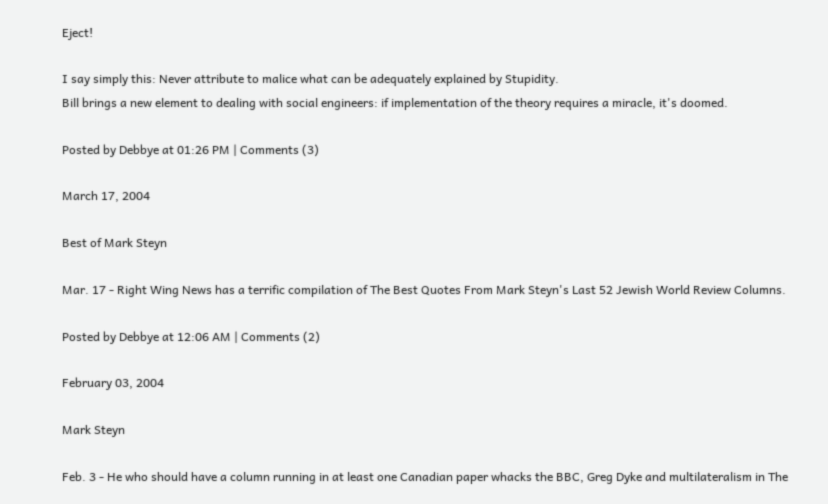Eject!

I say simply this: Never attribute to malice what can be adequately explained by Stupidity.
Bill brings a new element to dealing with social engineers: if implementation of the theory requires a miracle, it's doomed.

Posted by Debbye at 01:26 PM | Comments (3)

March 17, 2004

Best of Mark Steyn

Mar. 17 - Right Wing News has a terrific compilation of The Best Quotes From Mark Steyn's Last 52 Jewish World Review Columns.

Posted by Debbye at 12:06 AM | Comments (2)

February 03, 2004

Mark Steyn

Feb. 3 - He who should have a column running in at least one Canadian paper whacks the BBC, Greg Dyke and multilateralism in The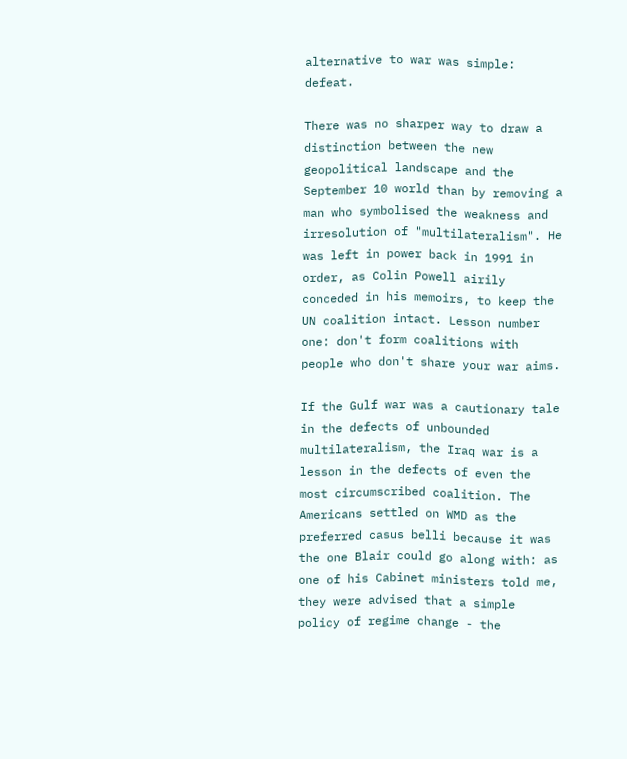alternative to war was simple: defeat.

There was no sharper way to draw a distinction between the new geopolitical landscape and the September 10 world than by removing a man who symbolised the weakness and irresolution of "multilateralism". He was left in power back in 1991 in order, as Colin Powell airily conceded in his memoirs, to keep the UN coalition intact. Lesson number one: don't form coalitions with people who don't share your war aims.

If the Gulf war was a cautionary tale in the defects of unbounded multilateralism, the Iraq war is a lesson in the defects of even the most circumscribed coalition. The Americans settled on WMD as the preferred casus belli because it was the one Blair could go along with: as one of his Cabinet ministers told me, they were advised that a simple policy of regime change - the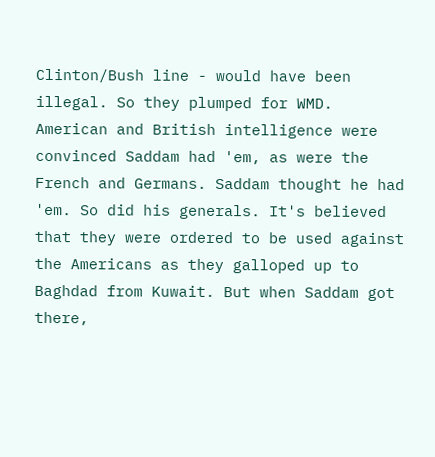Clinton/Bush line - would have been illegal. So they plumped for WMD. American and British intelligence were convinced Saddam had 'em, as were the French and Germans. Saddam thought he had 'em. So did his generals. It's believed that they were ordered to be used against the Americans as they galloped up to Baghdad from Kuwait. But when Saddam got there,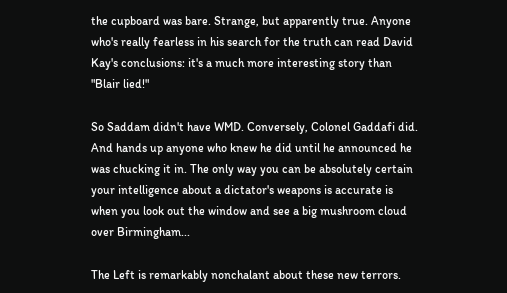the cupboard was bare. Strange, but apparently true. Anyone who's really fearless in his search for the truth can read David Kay's conclusions: it's a much more interesting story than "Blair lied!"

So Saddam didn't have WMD. Conversely, Colonel Gaddafi did. And hands up anyone who knew he did until he announced he was chucking it in. The only way you can be absolutely certain your intelligence about a dictator's weapons is accurate is when you look out the window and see a big mushroom cloud over Birmingham...

The Left is remarkably nonchalant about these new terrors.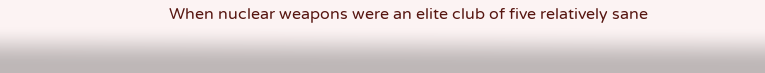When nuclear weapons were an elite club of five relatively sane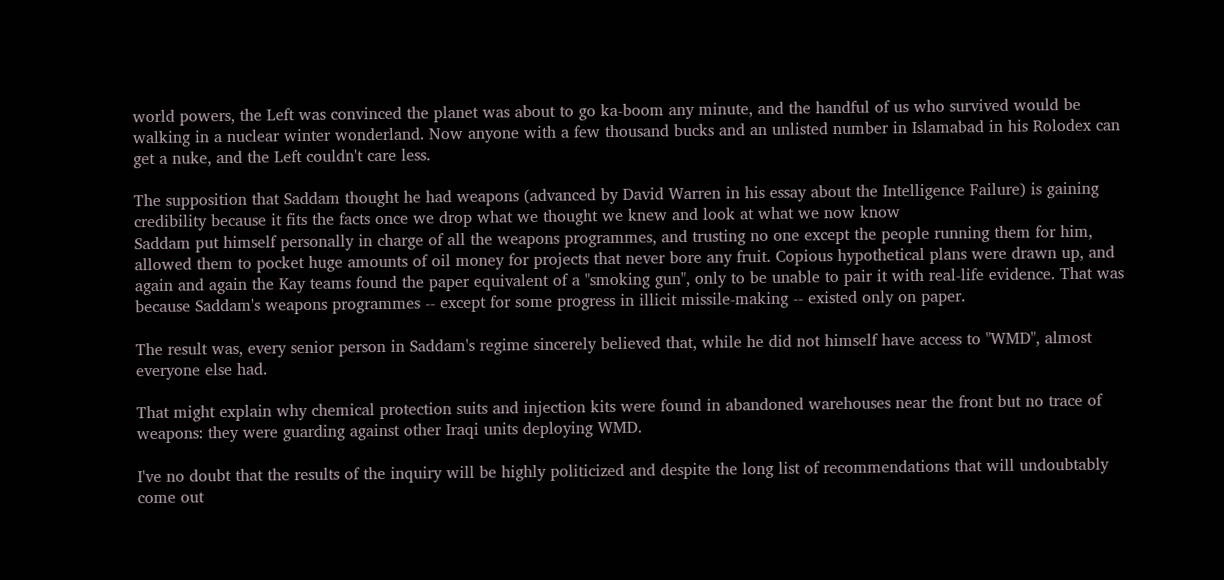world powers, the Left was convinced the planet was about to go ka-boom any minute, and the handful of us who survived would be walking in a nuclear winter wonderland. Now anyone with a few thousand bucks and an unlisted number in Islamabad in his Rolodex can get a nuke, and the Left couldn't care less.

The supposition that Saddam thought he had weapons (advanced by David Warren in his essay about the Intelligence Failure) is gaining credibility because it fits the facts once we drop what we thought we knew and look at what we now know
Saddam put himself personally in charge of all the weapons programmes, and trusting no one except the people running them for him, allowed them to pocket huge amounts of oil money for projects that never bore any fruit. Copious hypothetical plans were drawn up, and again and again the Kay teams found the paper equivalent of a "smoking gun", only to be unable to pair it with real-life evidence. That was because Saddam's weapons programmes -- except for some progress in illicit missile-making -- existed only on paper.

The result was, every senior person in Saddam's regime sincerely believed that, while he did not himself have access to "WMD", almost everyone else had.

That might explain why chemical protection suits and injection kits were found in abandoned warehouses near the front but no trace of weapons: they were guarding against other Iraqi units deploying WMD.

I've no doubt that the results of the inquiry will be highly politicized and despite the long list of recommendations that will undoubtably come out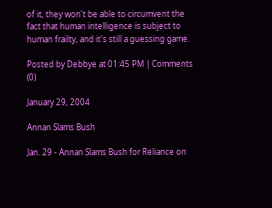of it, they won't be able to circumvent the fact that human intelligence is subject to human frailty, and it's still a guessing game.

Posted by Debbye at 01:45 PM | Comments (0)

January 29, 2004

Annan Slams Bush

Jan. 29 - Annan Slams Bush for Reliance on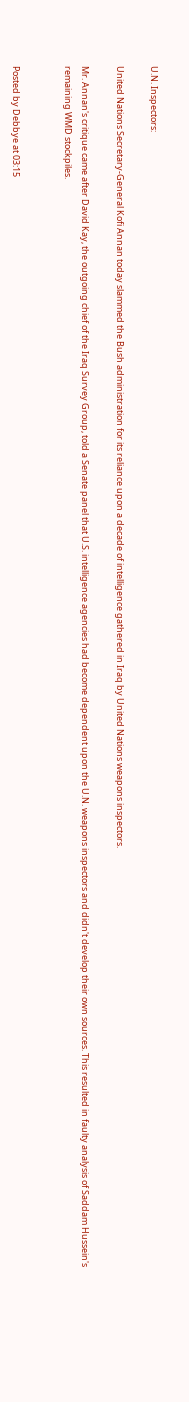U.N. Inspectors:

United Nations Secretary-General Kofi Annan today slammed the Bush administration for its reliance upon a decade of intelligence gathered in Iraq by United Nations weapons inspectors.

Mr. Annan's critique came after David Kay, the outgoing chief of the Iraq Survey Group, told a Senate panel that U.S. intelligence agencies had become dependent upon the U.N. weapons inspectors and didn't develop their own sources. This resulted in faulty analysis of Saddam Hussein's remaining WMD stockpiles.


Posted by Debbye at 03:15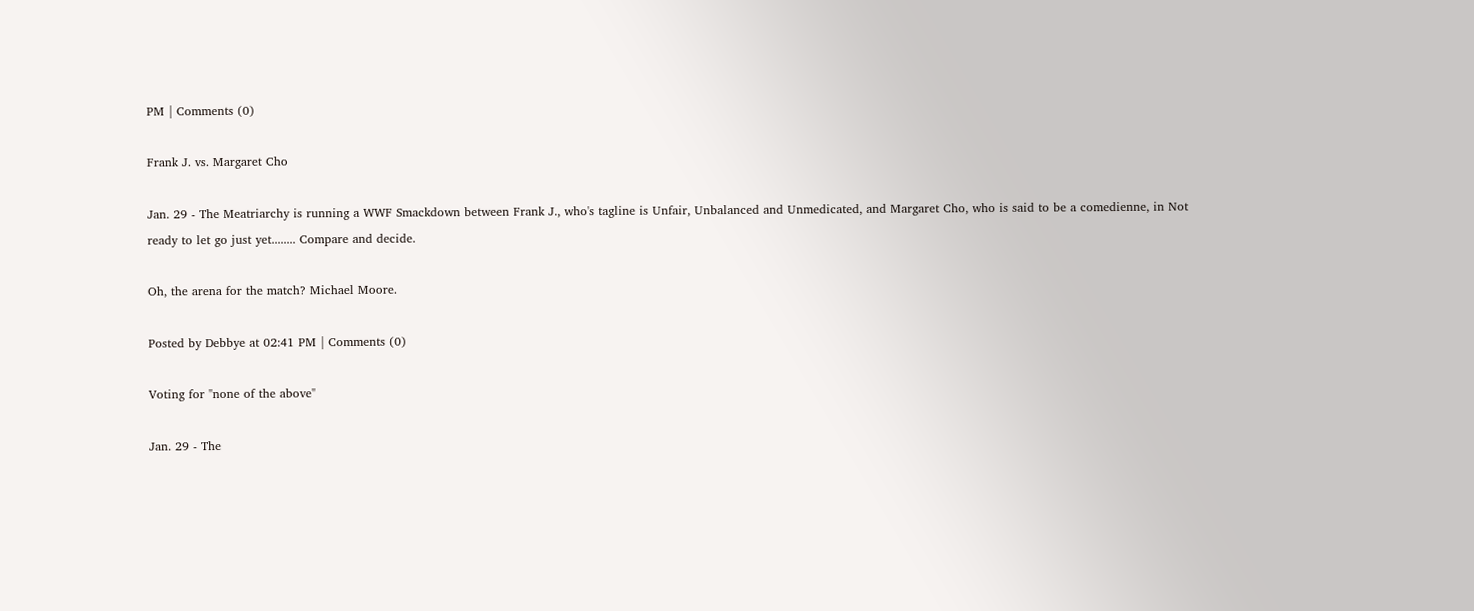PM | Comments (0)

Frank J. vs. Margaret Cho

Jan. 29 - The Meatriarchy is running a WWF Smackdown between Frank J., who's tagline is Unfair, Unbalanced and Unmedicated, and Margaret Cho, who is said to be a comedienne, in Not ready to let go just yet........ Compare and decide.

Oh, the arena for the match? Michael Moore.

Posted by Debbye at 02:41 PM | Comments (0)

Voting for "none of the above"

Jan. 29 - The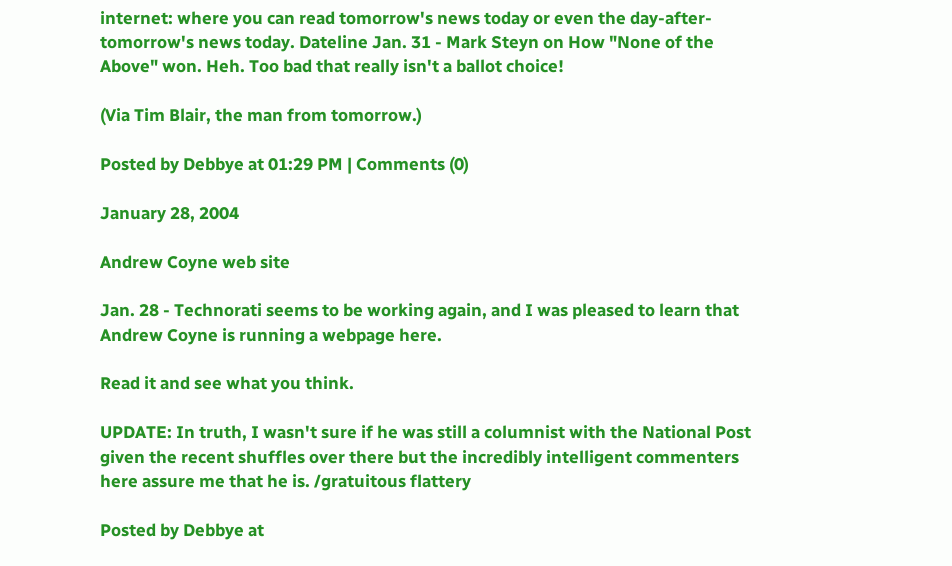internet: where you can read tomorrow's news today or even the day-after-tomorrow's news today. Dateline Jan. 31 - Mark Steyn on How "None of the Above" won. Heh. Too bad that really isn't a ballot choice!

(Via Tim Blair, the man from tomorrow.)

Posted by Debbye at 01:29 PM | Comments (0)

January 28, 2004

Andrew Coyne web site

Jan. 28 - Technorati seems to be working again, and I was pleased to learn that Andrew Coyne is running a webpage here.

Read it and see what you think.

UPDATE: In truth, I wasn't sure if he was still a columnist with the National Post given the recent shuffles over there but the incredibly intelligent commenters here assure me that he is. /gratuitous flattery

Posted by Debbye at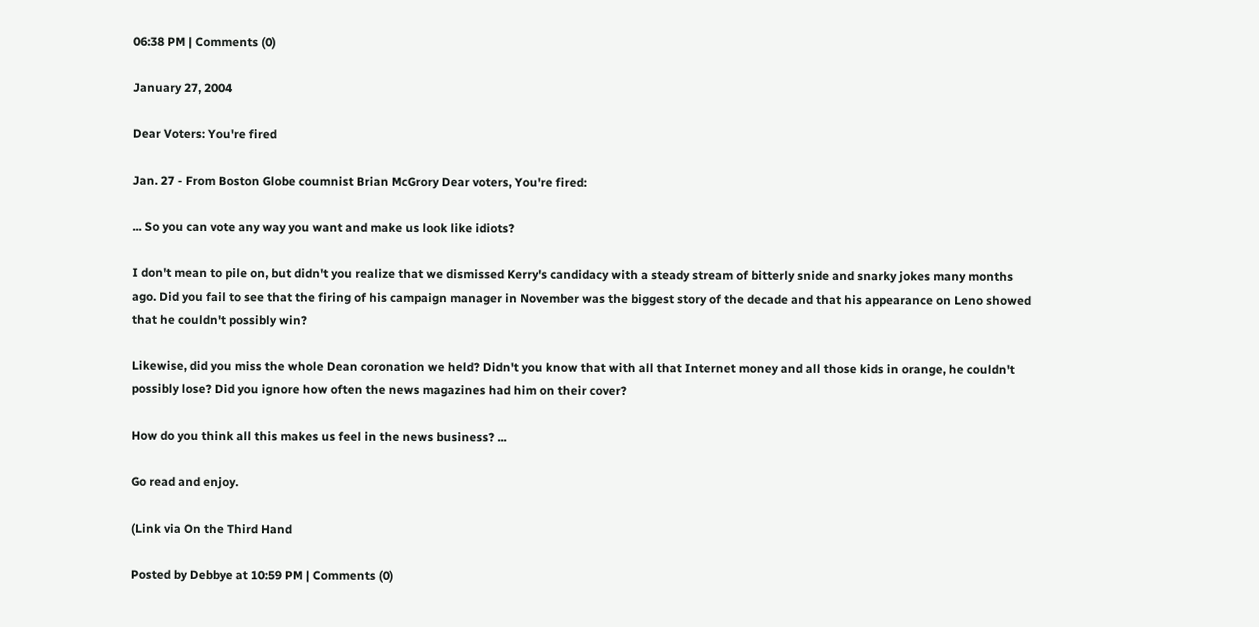06:38 PM | Comments (0)

January 27, 2004

Dear Voters: You're fired

Jan. 27 - From Boston Globe coumnist Brian McGrory Dear voters, You're fired:

... So you can vote any way you want and make us look like idiots?

I don't mean to pile on, but didn't you realize that we dismissed Kerry's candidacy with a steady stream of bitterly snide and snarky jokes many months ago. Did you fail to see that the firing of his campaign manager in November was the biggest story of the decade and that his appearance on Leno showed that he couldn't possibly win?

Likewise, did you miss the whole Dean coronation we held? Didn't you know that with all that Internet money and all those kids in orange, he couldn't possibly lose? Did you ignore how often the news magazines had him on their cover?

How do you think all this makes us feel in the news business? ...

Go read and enjoy.

(Link via On the Third Hand

Posted by Debbye at 10:59 PM | Comments (0)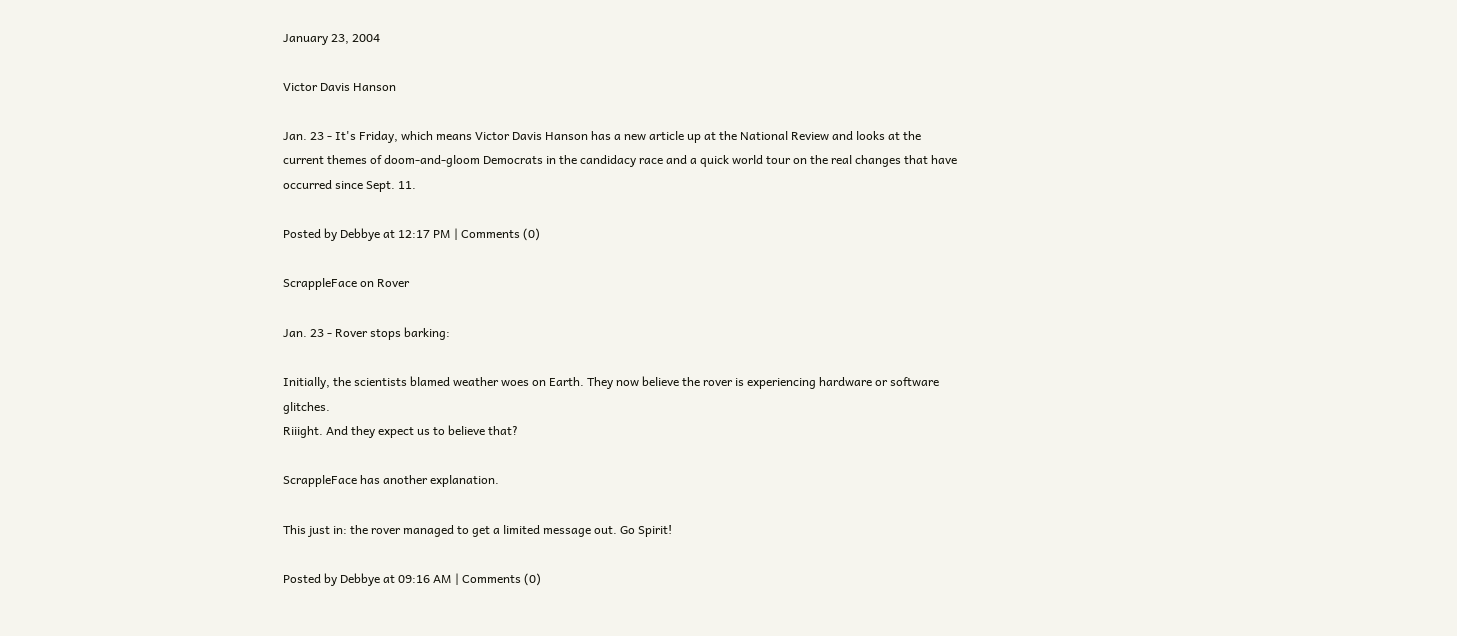January 23, 2004

Victor Davis Hanson

Jan. 23 - It's Friday, which means Victor Davis Hanson has a new article up at the National Review and looks at the current themes of doom-and-gloom Democrats in the candidacy race and a quick world tour on the real changes that have occurred since Sept. 11.

Posted by Debbye at 12:17 PM | Comments (0)

ScrappleFace on Rover

Jan. 23 - Rover stops barking:

Initially, the scientists blamed weather woes on Earth. They now believe the rover is experiencing hardware or software glitches.
Riiight. And they expect us to believe that?

ScrappleFace has another explanation.

This just in: the rover managed to get a limited message out. Go Spirit!

Posted by Debbye at 09:16 AM | Comments (0)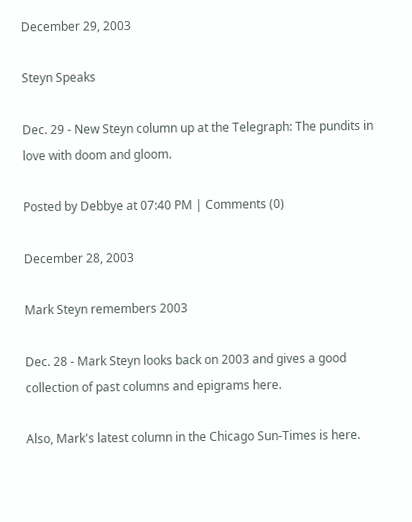December 29, 2003

Steyn Speaks

Dec. 29 - New Steyn column up at the Telegraph: The pundits in love with doom and gloom.

Posted by Debbye at 07:40 PM | Comments (0)

December 28, 2003

Mark Steyn remembers 2003

Dec. 28 - Mark Steyn looks back on 2003 and gives a good collection of past columns and epigrams here.

Also, Mark's latest column in the Chicago Sun-Times is here.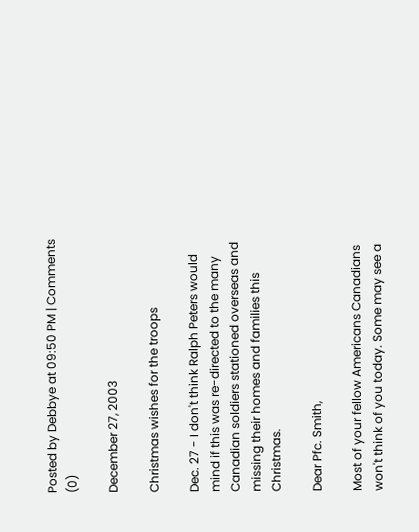Posted by Debbye at 09:50 PM | Comments (0)

December 27, 2003

Christmas wishes for the troops

Dec. 27 - I don't think Ralph Peters would mind if this was re-directed to the many Canadian soldiers stationed overseas and missing their homes and families this Christmas.

Dear Pfc. Smith,

Most of your fellow Americans Canadians won't think of you today. Some may see a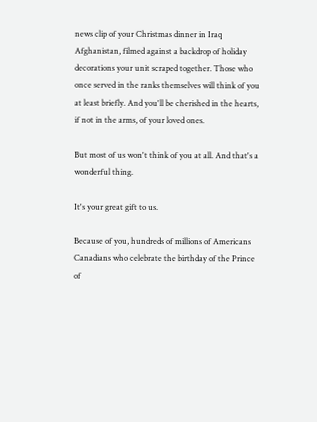news clip of your Christmas dinner in Iraq Afghanistan, filmed against a backdrop of holiday decorations your unit scraped together. Those who once served in the ranks themselves will think of you at least briefly. And you'll be cherished in the hearts, if not in the arms, of your loved ones.

But most of us won't think of you at all. And that's a wonderful thing.

It's your great gift to us.

Because of you, hundreds of millions of Americans Canadians who celebrate the birthday of the Prince of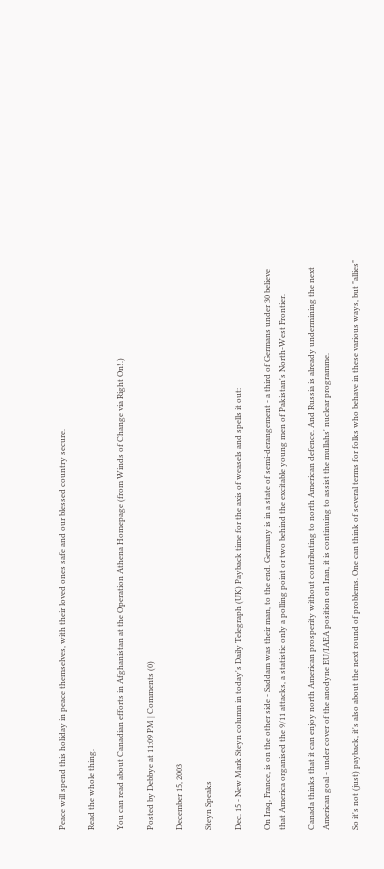Peace will spend this holiday in peace themselves, with their loved ones safe and our blessed country secure.

Read the whole thing.

You can read about Canadian efforts in Afghanistan at the Operation Athena Homepage (from Winds of Change via Right On!.)

Posted by Debbye at 11:09 PM | Comments (0)

December 15, 2003

Steyn Speaks

Dec. 15 - New Mark Steyn column in today's Daily Telegraph (UK) Payback time for the axis of weasels and spells it out:

On Iraq, France, is on the other side - Saddam was their man, to the end. Germany is in a state of semi-derangement - a third of Germans under 30 believe that America organised the 9/11 attacks, a statistic only a polling point or two behind the excitable young men of Pakistan's North-West Frontier.

Canada thinks that it can enjoy north American prosperity without contributing to north American defence. And Russia is already undermining the next American goal - under cover of the anodyne EU/IAEA position on Iran, it is continuing to assist the mullahs' nuclear programme.

So it's not (just) payback, it's also about the next round of problems. One can think of several terms for folks who behave in these various ways, but "allies"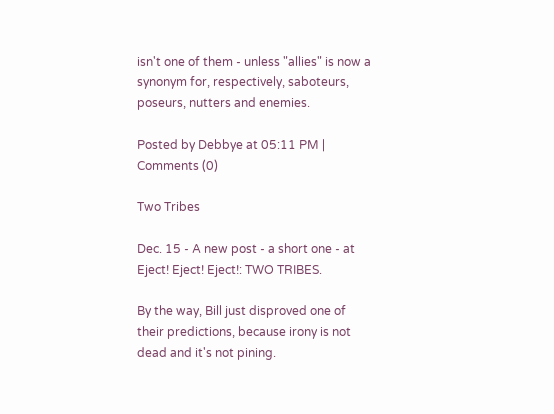isn't one of them - unless "allies" is now a synonym for, respectively, saboteurs, poseurs, nutters and enemies.

Posted by Debbye at 05:11 PM | Comments (0)

Two Tribes

Dec. 15 - A new post - a short one - at Eject! Eject! Eject!: TWO TRIBES.

By the way, Bill just disproved one of their predictions, because irony is not dead and it's not pining.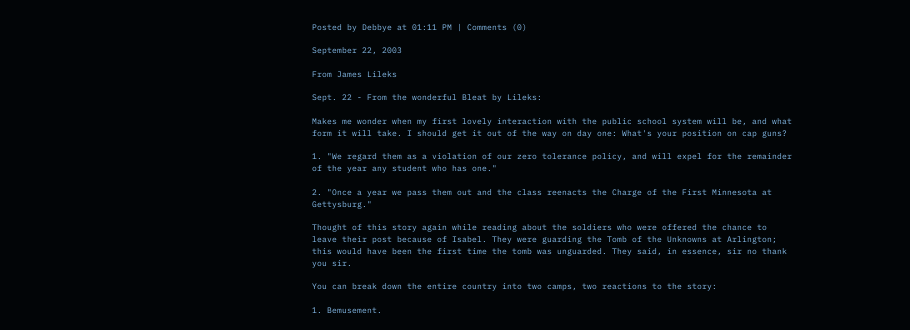Posted by Debbye at 01:11 PM | Comments (0)

September 22, 2003

From James Lileks

Sept. 22 - From the wonderful Bleat by Lileks:

Makes me wonder when my first lovely interaction with the public school system will be, and what form it will take. I should get it out of the way on day one: What's your position on cap guns?

1. "We regard them as a violation of our zero tolerance policy, and will expel for the remainder of the year any student who has one."

2. "Once a year we pass them out and the class reenacts the Charge of the First Minnesota at Gettysburg."

Thought of this story again while reading about the soldiers who were offered the chance to leave their post because of Isabel. They were guarding the Tomb of the Unknowns at Arlington; this would have been the first time the tomb was unguarded. They said, in essence, sir no thank you sir.

You can break down the entire country into two camps, two reactions to the story:

1. Bemusement.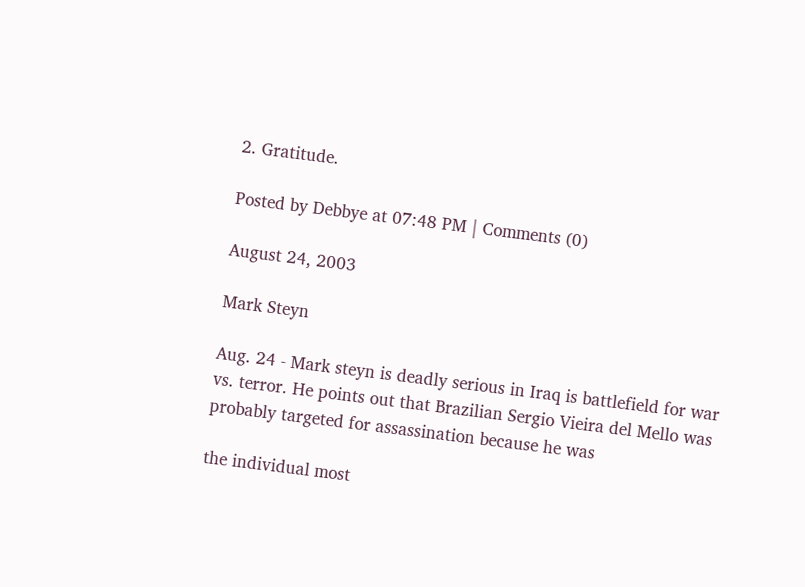2. Gratitude.

Posted by Debbye at 07:48 PM | Comments (0)

August 24, 2003

Mark Steyn

Aug. 24 - Mark steyn is deadly serious in Iraq is battlefield for war vs. terror. He points out that Brazilian Sergio Vieira del Mello was probably targeted for assassination because he was

the individual most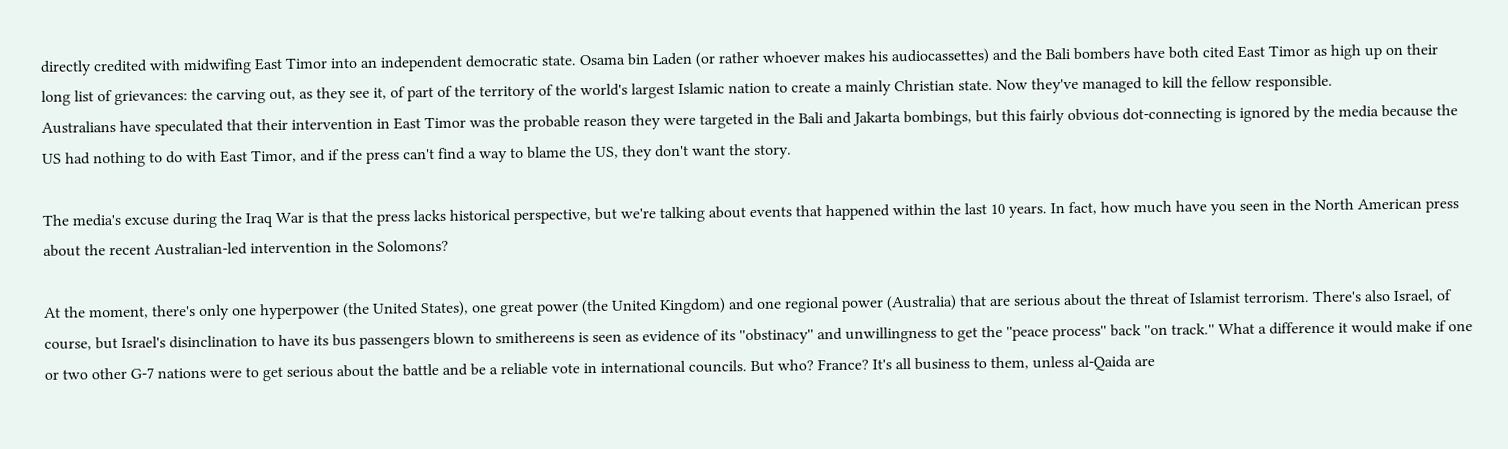directly credited with midwifing East Timor into an independent democratic state. Osama bin Laden (or rather whoever makes his audiocassettes) and the Bali bombers have both cited East Timor as high up on their long list of grievances: the carving out, as they see it, of part of the territory of the world's largest Islamic nation to create a mainly Christian state. Now they've managed to kill the fellow responsible.
Australians have speculated that their intervention in East Timor was the probable reason they were targeted in the Bali and Jakarta bombings, but this fairly obvious dot-connecting is ignored by the media because the US had nothing to do with East Timor, and if the press can't find a way to blame the US, they don't want the story.

The media's excuse during the Iraq War is that the press lacks historical perspective, but we're talking about events that happened within the last 10 years. In fact, how much have you seen in the North American press about the recent Australian-led intervention in the Solomons?

At the moment, there's only one hyperpower (the United States), one great power (the United Kingdom) and one regional power (Australia) that are serious about the threat of Islamist terrorism. There's also Israel, of course, but Israel's disinclination to have its bus passengers blown to smithereens is seen as evidence of its ''obstinacy'' and unwillingness to get the ''peace process'' back ''on track.'' What a difference it would make if one or two other G-7 nations were to get serious about the battle and be a reliable vote in international councils. But who? France? It's all business to them, unless al-Qaida are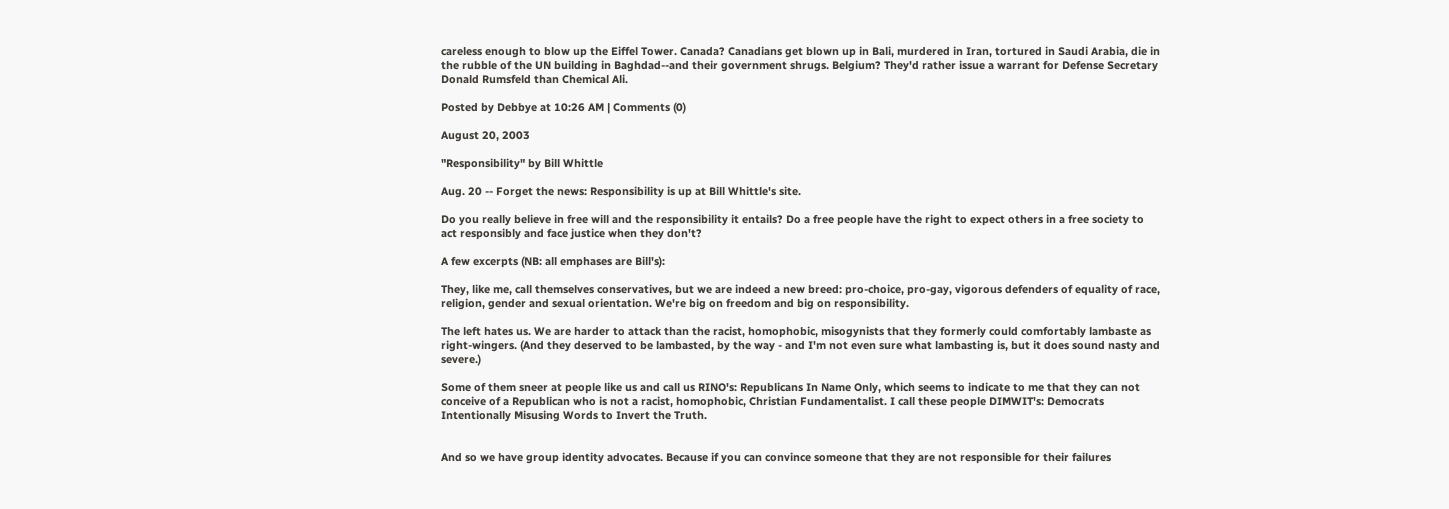careless enough to blow up the Eiffel Tower. Canada? Canadians get blown up in Bali, murdered in Iran, tortured in Saudi Arabia, die in the rubble of the UN building in Baghdad--and their government shrugs. Belgium? They'd rather issue a warrant for Defense Secretary Donald Rumsfeld than Chemical Ali.

Posted by Debbye at 10:26 AM | Comments (0)

August 20, 2003

"Responsibility" by Bill Whittle

Aug. 20 -- Forget the news: Responsibility is up at Bill Whittle's site.

Do you really believe in free will and the responsibility it entails? Do a free people have the right to expect others in a free society to act responsibly and face justice when they don't?

A few excerpts (NB: all emphases are Bill's):

They, like me, call themselves conservatives, but we are indeed a new breed: pro-choice, pro-gay, vigorous defenders of equality of race, religion, gender and sexual orientation. We're big on freedom and big on responsibility.

The left hates us. We are harder to attack than the racist, homophobic, misogynists that they formerly could comfortably lambaste as right-wingers. (And they deserved to be lambasted, by the way - and I'm not even sure what lambasting is, but it does sound nasty and severe.)

Some of them sneer at people like us and call us RINO's: Republicans In Name Only, which seems to indicate to me that they can not conceive of a Republican who is not a racist, homophobic, Christian Fundamentalist. I call these people DIMWIT's: Democrats Intentionally Misusing Words to Invert the Truth.


And so we have group identity advocates. Because if you can convince someone that they are not responsible for their failures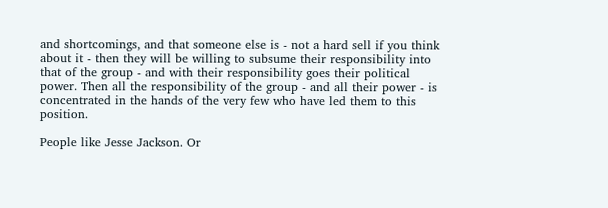and shortcomings, and that someone else is - not a hard sell if you think about it - then they will be willing to subsume their responsibility into that of the group - and with their responsibility goes their political power. Then all the responsibility of the group - and all their power - is concentrated in the hands of the very few who have led them to this position.

People like Jesse Jackson. Or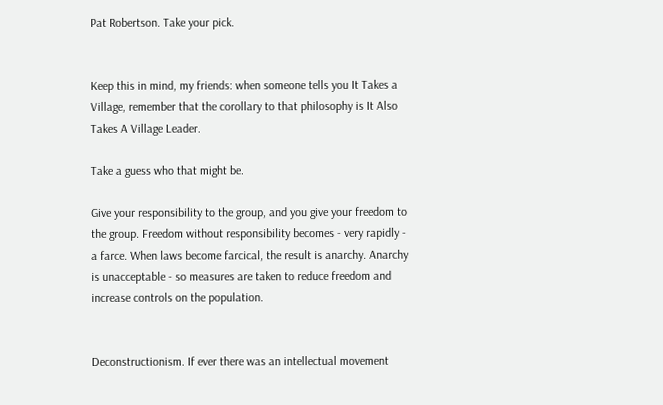Pat Robertson. Take your pick.


Keep this in mind, my friends: when someone tells you It Takes a Village, remember that the corollary to that philosophy is It Also Takes A Village Leader.

Take a guess who that might be.

Give your responsibility to the group, and you give your freedom to the group. Freedom without responsibility becomes - very rapidly - a farce. When laws become farcical, the result is anarchy. Anarchy is unacceptable - so measures are taken to reduce freedom and increase controls on the population.


Deconstructionism. If ever there was an intellectual movement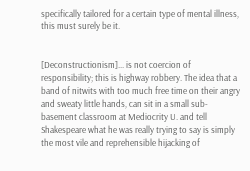specifically tailored for a certain type of mental illness, this must surely be it.


[Deconstructionism]... is not coercion of responsibility; this is highway robbery. The idea that a band of nitwits with too much free time on their angry and sweaty little hands, can sit in a small sub-basement classroom at Mediocrity U. and tell Shakespeare what he was really trying to say is simply the most vile and reprehensible hijacking of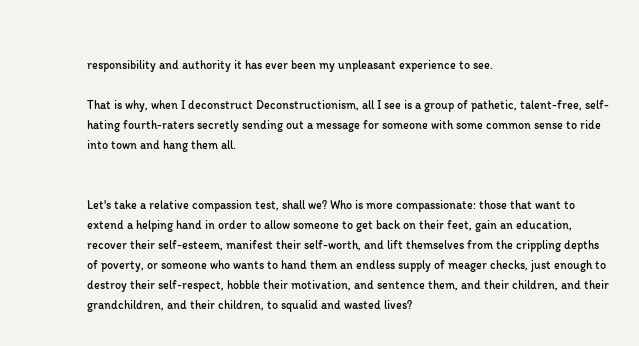responsibility and authority it has ever been my unpleasant experience to see.

That is why, when I deconstruct Deconstructionism, all I see is a group of pathetic, talent-free, self-hating fourth-raters secretly sending out a message for someone with some common sense to ride into town and hang them all.


Let's take a relative compassion test, shall we? Who is more compassionate: those that want to extend a helping hand in order to allow someone to get back on their feet, gain an education, recover their self-esteem, manifest their self-worth, and lift themselves from the crippling depths of poverty, or someone who wants to hand them an endless supply of meager checks, just enough to destroy their self-respect, hobble their motivation, and sentence them, and their children, and their grandchildren, and their children, to squalid and wasted lives?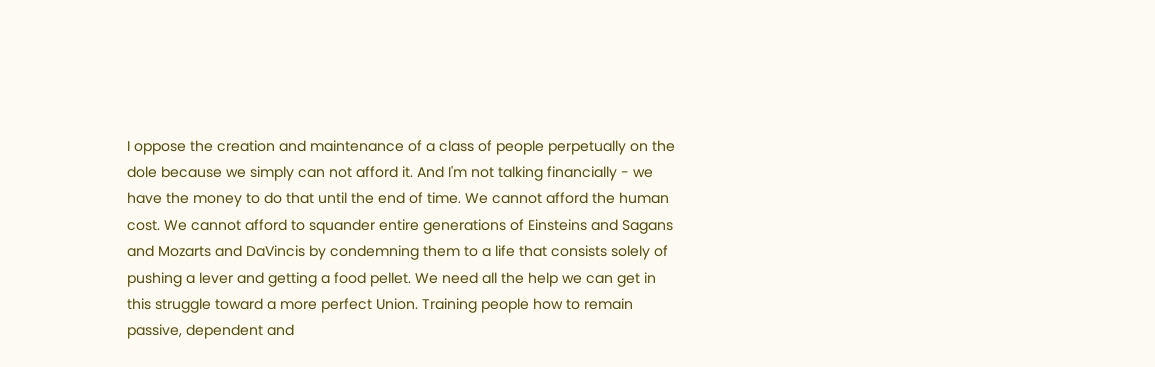I oppose the creation and maintenance of a class of people perpetually on the dole because we simply can not afford it. And I'm not talking financially - we have the money to do that until the end of time. We cannot afford the human cost. We cannot afford to squander entire generations of Einsteins and Sagans and Mozarts and DaVincis by condemning them to a life that consists solely of pushing a lever and getting a food pellet. We need all the help we can get in this struggle toward a more perfect Union. Training people how to remain passive, dependent and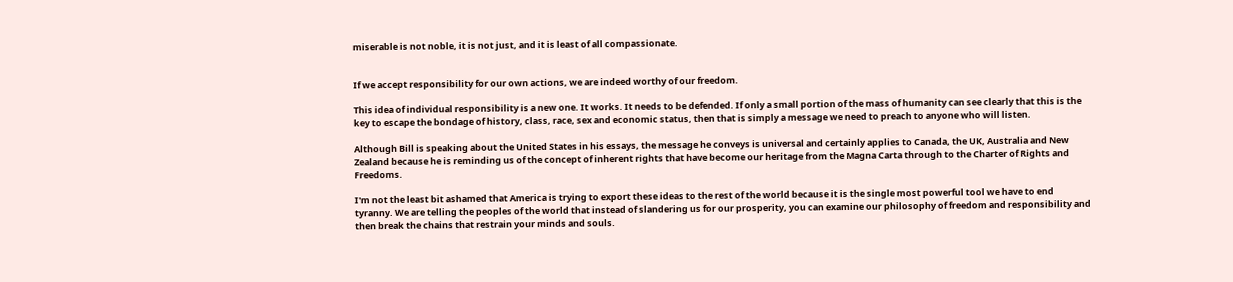miserable is not noble, it is not just, and it is least of all compassionate.


If we accept responsibility for our own actions, we are indeed worthy of our freedom.

This idea of individual responsibility is a new one. It works. It needs to be defended. If only a small portion of the mass of humanity can see clearly that this is the key to escape the bondage of history, class, race, sex and economic status, then that is simply a message we need to preach to anyone who will listen.

Although Bill is speaking about the United States in his essays, the message he conveys is universal and certainly applies to Canada, the UK, Australia and New Zealand because he is reminding us of the concept of inherent rights that have become our heritage from the Magna Carta through to the Charter of Rights and Freedoms.

I'm not the least bit ashamed that America is trying to export these ideas to the rest of the world because it is the single most powerful tool we have to end tyranny. We are telling the peoples of the world that instead of slandering us for our prosperity, you can examine our philosophy of freedom and responsibility and then break the chains that restrain your minds and souls.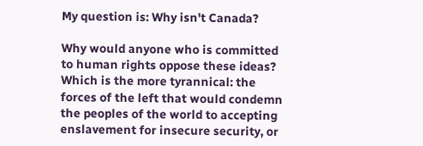My question is: Why isn't Canada?

Why would anyone who is committed to human rights oppose these ideas? Which is the more tyrannical: the forces of the left that would condemn the peoples of the world to accepting enslavement for insecure security, or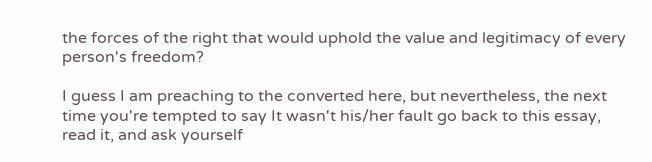the forces of the right that would uphold the value and legitimacy of every person's freedom?

I guess I am preaching to the converted here, but nevertheless, the next time you're tempted to say It wasn't his/her fault go back to this essay, read it, and ask yourself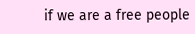if we are a free people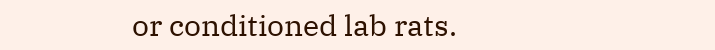or conditioned lab rats.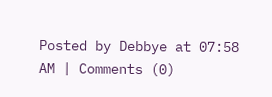Posted by Debbye at 07:58 AM | Comments (0)